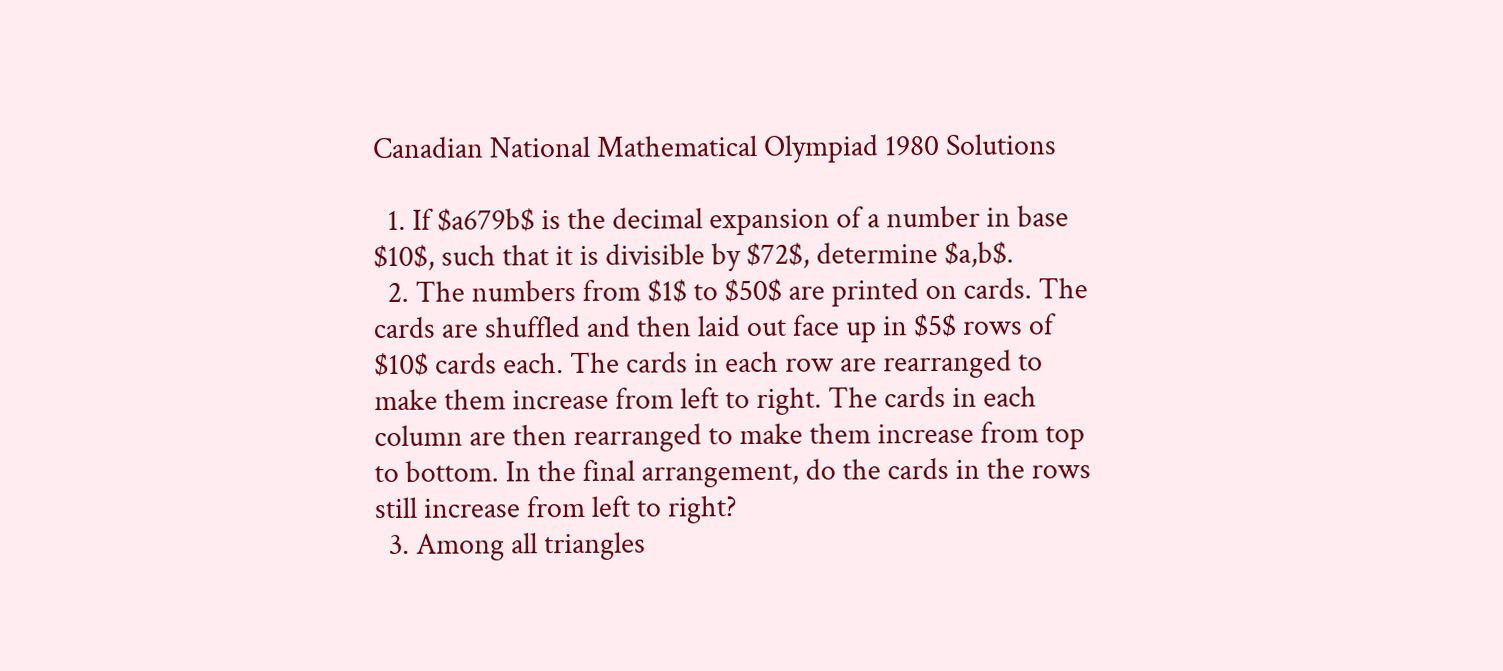Canadian National Mathematical Olympiad 1980 Solutions

  1. If $a679b$ is the decimal expansion of a number in base $10$, such that it is divisible by $72$, determine $a,b$.
  2. The numbers from $1$ to $50$ are printed on cards. The cards are shuffled and then laid out face up in $5$ rows of $10$ cards each. The cards in each row are rearranged to make them increase from left to right. The cards in each column are then rearranged to make them increase from top to bottom. In the final arrangement, do the cards in the rows still increase from left to right?
  3. Among all triangles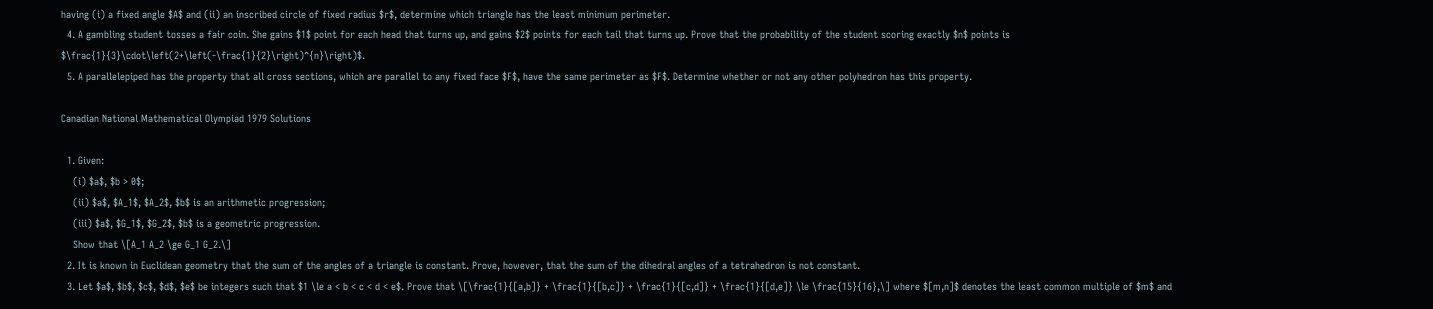having (i) a fixed angle $A$ and (ii) an inscribed circle of fixed radius $r$, determine which triangle has the least minimum perimeter.
  4. A gambling student tosses a fair coin. She gains $1$ point for each head that turns up, and gains $2$ points for each tail that turns up. Prove that the probability of the student scoring exactly $n$ points is $\frac{1}{3}\cdot\left(2+\left(-\frac{1}{2}\right)^{n}\right)$.
  5. A parallelepiped has the property that all cross sections, which are parallel to any fixed face $F$, have the same perimeter as $F$. Determine whether or not any other polyhedron has this property.

Canadian National Mathematical Olympiad 1979 Solutions

  1. Given:
    (i) $a$, $b > 0$;
    (ii) $a$, $A_1$, $A_2$, $b$ is an arithmetic progression;
    (iii) $a$, $G_1$, $G_2$, $b$ is a geometric progression.
    Show that \[A_1 A_2 \ge G_1 G_2.\]
  2. It is known in Euclidean geometry that the sum of the angles of a triangle is constant. Prove, however, that the sum of the dihedral angles of a tetrahedron is not constant.
  3. Let $a$, $b$, $c$, $d$, $e$ be integers such that $1 \le a < b < c < d < e$. Prove that \[\frac{1}{[a,b]} + \frac{1}{[b,c]} + \frac{1}{[c,d]} + \frac{1}{[d,e]} \le \frac{15}{16},\] where $[m,n]$ denotes the least common multiple of $m$ and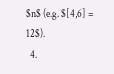$n$ (e.g. $[4,6] = 12$).
  4.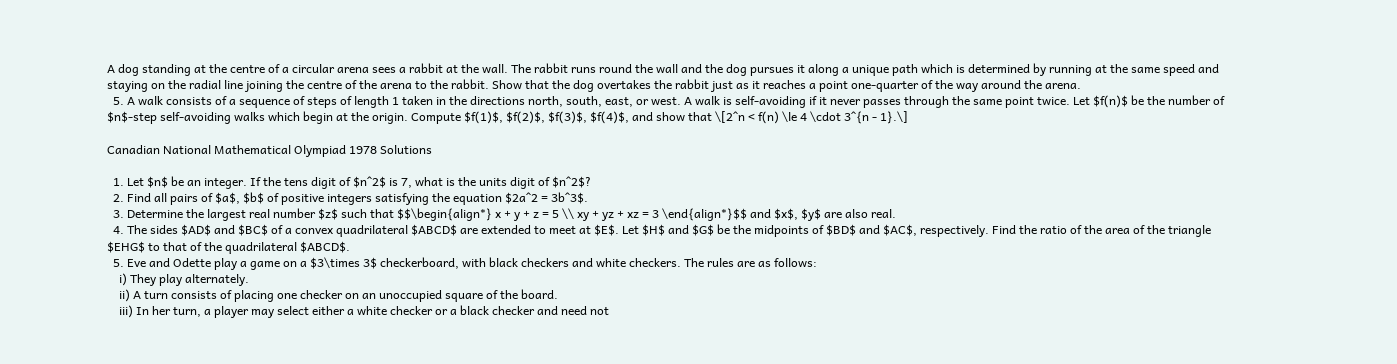A dog standing at the centre of a circular arena sees a rabbit at the wall. The rabbit runs round the wall and the dog pursues it along a unique path which is determined by running at the same speed and staying on the radial line joining the centre of the arena to the rabbit. Show that the dog overtakes the rabbit just as it reaches a point one-quarter of the way around the arena.
  5. A walk consists of a sequence of steps of length 1 taken in the directions north, south, east, or west. A walk is self-avoiding if it never passes through the same point twice. Let $f(n)$ be the number of $n$-step self-avoiding walks which begin at the origin. Compute $f(1)$, $f(2)$, $f(3)$, $f(4)$, and show that \[2^n < f(n) \le 4 \cdot 3^{n - 1}.\]

Canadian National Mathematical Olympiad 1978 Solutions

  1. Let $n$ be an integer. If the tens digit of $n^2$ is 7, what is the units digit of $n^2$?
  2. Find all pairs of $a$, $b$ of positive integers satisfying the equation $2a^2 = 3b^3$.
  3. Determine the largest real number $z$ such that $$\begin{align*} x + y + z = 5 \\ xy + yz + xz = 3 \end{align*}$$ and $x$, $y$ are also real.
  4. The sides $AD$ and $BC$ of a convex quadrilateral $ABCD$ are extended to meet at $E$. Let $H$ and $G$ be the midpoints of $BD$ and $AC$, respectively. Find the ratio of the area of the triangle $EHG$ to that of the quadrilateral $ABCD$.
  5. Eve and Odette play a game on a $3\times 3$ checkerboard, with black checkers and white checkers. The rules are as follows:
    i) They play alternately.
    ii) A turn consists of placing one checker on an unoccupied square of the board.
    iii) In her turn, a player may select either a white checker or a black checker and need not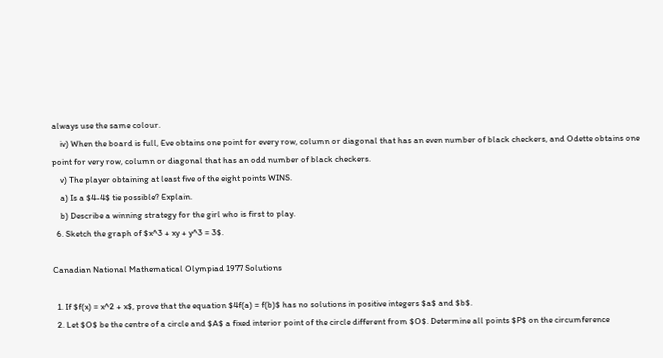always use the same colour.
    iv) When the board is full, Eve obtains one point for every row, column or diagonal that has an even number of black checkers, and Odette obtains one point for very row, column or diagonal that has an odd number of black checkers.
    v) The player obtaining at least five of the eight points WINS.
    a) Is a $4-4$ tie possible? Explain.
    b) Describe a winning strategy for the girl who is first to play.
  6. Sketch the graph of $x^3 + xy + y^3 = 3$.

Canadian National Mathematical Olympiad 1977 Solutions

  1. If $f(x) = x^2 + x$, prove that the equation $4f(a) = f(b)$ has no solutions in positive integers $a$ and $b$.
  2. Let $O$ be the centre of a circle and $A$ a fixed interior point of the circle different from $O$. Determine all points $P$ on the circumference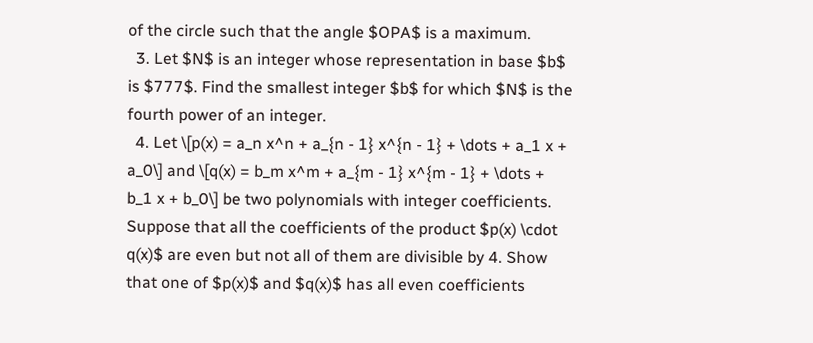of the circle such that the angle $OPA$ is a maximum.
  3. Let $N$ is an integer whose representation in base $b$ is $777$. Find the smallest integer $b$ for which $N$ is the fourth power of an integer.
  4. Let \[p(x) = a_n x^n + a_{n - 1} x^{n - 1} + \dots + a_1 x + a_0\] and \[q(x) = b_m x^m + a_{m - 1} x^{m - 1} + \dots + b_1 x + b_0\] be two polynomials with integer coefficients. Suppose that all the coefficients of the product $p(x) \cdot q(x)$ are even but not all of them are divisible by 4. Show that one of $p(x)$ and $q(x)$ has all even coefficients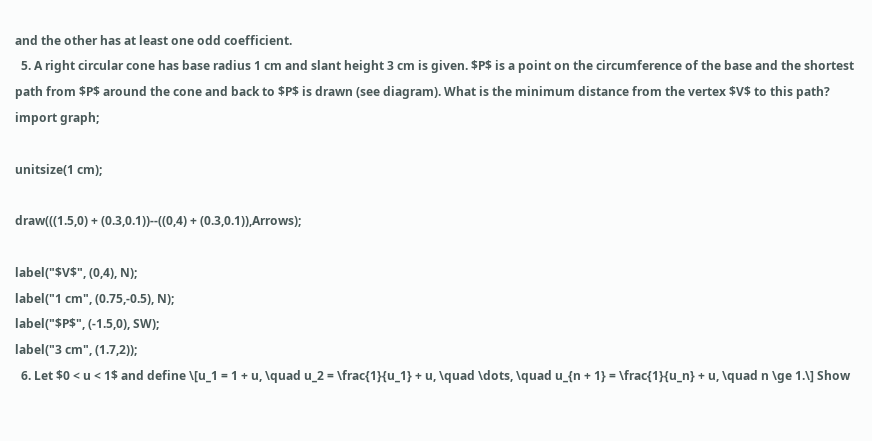and the other has at least one odd coefficient.
  5. A right circular cone has base radius 1 cm and slant height 3 cm is given. $P$ is a point on the circumference of the base and the shortest path from $P$ around the cone and back to $P$ is drawn (see diagram). What is the minimum distance from the vertex $V$ to this path?
import graph;

unitsize(1 cm);

draw(((1.5,0) + (0.3,0.1))--((0,4) + (0.3,0.1)),Arrows);

label("$V$", (0,4), N);
label("1 cm", (0.75,-0.5), N);
label("$P$", (-1.5,0), SW);
label("3 cm", (1.7,2));
  6. Let $0 < u < 1$ and define \[u_1 = 1 + u, \quad u_2 = \frac{1}{u_1} + u, \quad \dots, \quad u_{n + 1} = \frac{1}{u_n} + u, \quad n \ge 1.\] Show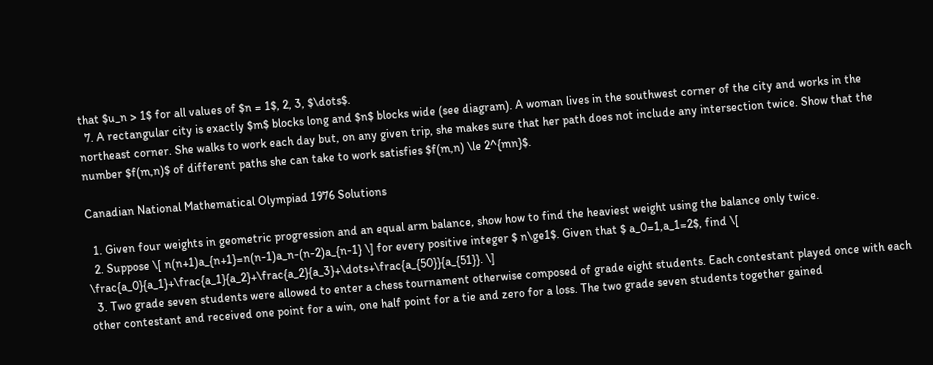that $u_n > 1$ for all values of $n = 1$, 2, 3, $\dots$.
  7. A rectangular city is exactly $m$ blocks long and $n$ blocks wide (see diagram). A woman lives in the southwest corner of the city and works in the northeast corner. She walks to work each day but, on any given trip, she makes sure that her path does not include any intersection twice. Show that the number $f(m,n)$ of different paths she can take to work satisfies $f(m,n) \le 2^{mn}$.

Canadian National Mathematical Olympiad 1976 Solutions

  1. Given four weights in geometric progression and an equal arm balance, show how to find the heaviest weight using the balance only twice.
  2. Suppose \[ n(n+1)a_{n+1}=n(n-1)a_n-(n-2)a_{n-1} \] for every positive integer $ n\ge1$. Given that $ a_0=1,a_1=2$, find \[ \frac{a_0}{a_1}+\frac{a_1}{a_2}+\frac{a_2}{a_3}+\dots+\frac{a_{50}}{a_{51}}. \]
  3. Two grade seven students were allowed to enter a chess tournament otherwise composed of grade eight students. Each contestant played once with each other contestant and received one point for a win, one half point for a tie and zero for a loss. The two grade seven students together gained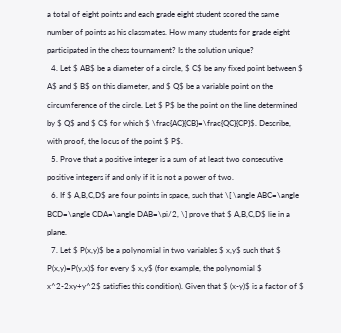a total of eight points and each grade eight student scored the same number of points as his classmates. How many students for grade eight participated in the chess tournament? Is the solution unique?
  4. Let $ AB$ be a diameter of a circle, $ C$ be any fixed point between $ A$ and $ B$ on this diameter, and $ Q$ be a variable point on the circumference of the circle. Let $ P$ be the point on the line determined by $ Q$ and $ C$ for which $ \frac{AC}{CB}=\frac{QC}{CP}$. Describe, with proof, the locus of the point $ P$.
  5. Prove that a positive integer is a sum of at least two consecutive positive integers if and only if it is not a power of two.
  6. If $ A,B,C,D$ are four points in space, such that \[ \angle ABC=\angle BCD=\angle CDA=\angle DAB=\pi/2, \] prove that $ A,B,C,D$ lie in a plane.
  7. Let $ P(x,y)$ be a polynomial in two variables $ x,y$ such that $ P(x,y)=P(y,x)$ for every $ x,y$ (for example, the polynomial $ x^2-2xy+y^2$ satisfies this condition). Given that $ (x-y)$ is a factor of $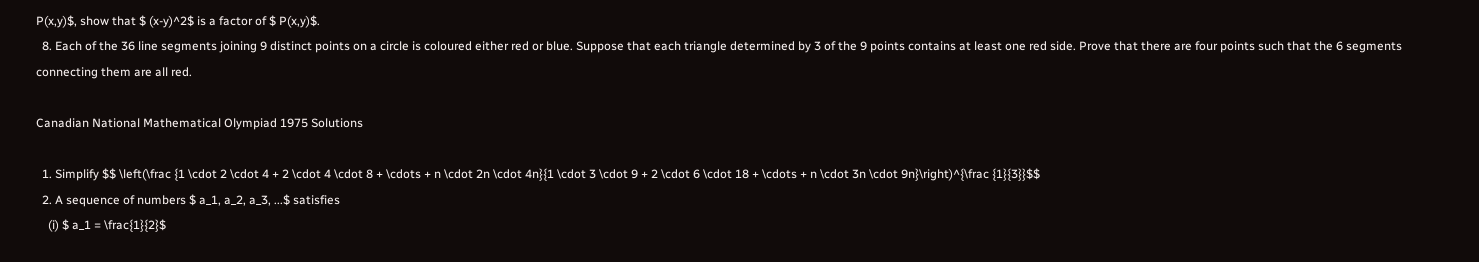P(x,y)$, show that $ (x-y)^2$ is a factor of $ P(x,y)$.
  8. Each of the 36 line segments joining 9 distinct points on a circle is coloured either red or blue. Suppose that each triangle determined by 3 of the 9 points contains at least one red side. Prove that there are four points such that the 6 segments connecting them are all red.

Canadian National Mathematical Olympiad 1975 Solutions

  1. Simplify $$ \left(\frac {1 \cdot 2 \cdot 4 + 2 \cdot 4 \cdot 8 + \cdots + n \cdot 2n \cdot 4n}{1 \cdot 3 \cdot 9 + 2 \cdot 6 \cdot 18 + \cdots + n \cdot 3n \cdot 9n}\right)^{\frac {1}{3}}$$
  2. A sequence of numbers $ a_1, a_2, a_3, ...$ satisfies
    (i) $ a_1 = \frac{1}{2}$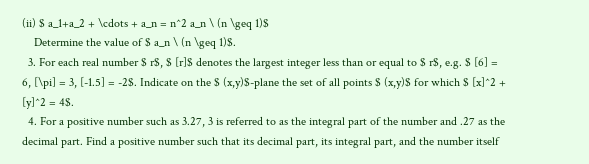(ii) $ a_1+a_2 + \cdots + a_n = n^2 a_n \ (n \geq 1)$
    Determine the value of $ a_n \ (n \geq 1)$.
  3. For each real number $ r$, $ [r]$ denotes the largest integer less than or equal to $ r$, e.g. $ [6] = 6, [\pi] = 3, [-1.5] = -2$. Indicate on the $ (x,y)$-plane the set of all points $ (x,y)$ for which $ [x]^2 + [y]^2 = 4$.
  4. For a positive number such as 3.27, 3 is referred to as the integral part of the number and .27 as the decimal part. Find a positive number such that its decimal part, its integral part, and the number itself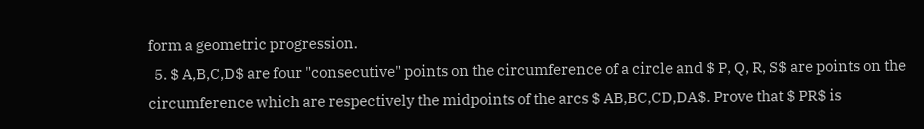form a geometric progression.
  5. $ A,B,C,D$ are four "consecutive" points on the circumference of a circle and $ P, Q, R, S$ are points on the circumference which are respectively the midpoints of the arcs $ AB,BC,CD,DA$. Prove that $ PR$ is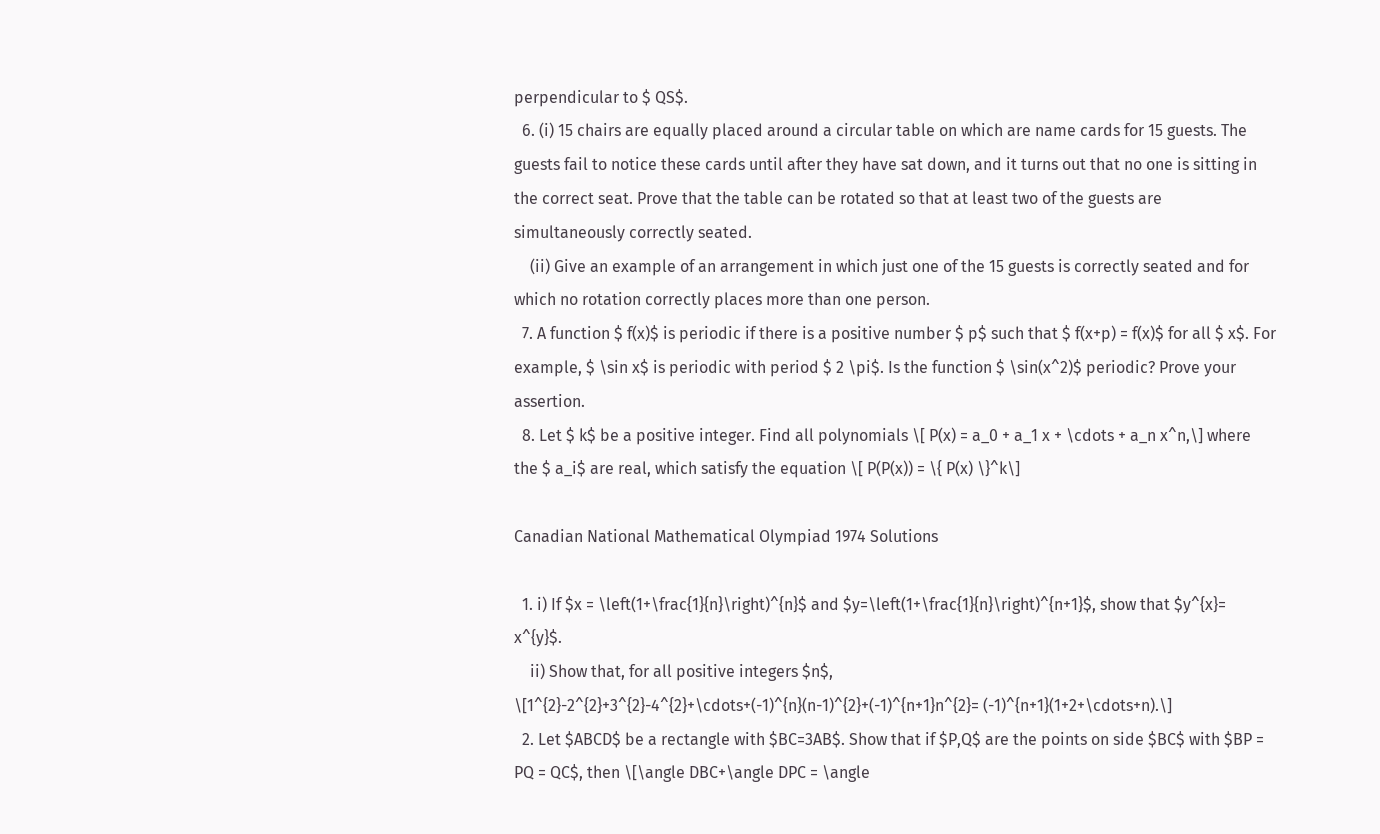perpendicular to $ QS$.
  6. (i) 15 chairs are equally placed around a circular table on which are name cards for 15 guests. The guests fail to notice these cards until after they have sat down, and it turns out that no one is sitting in the correct seat. Prove that the table can be rotated so that at least two of the guests are simultaneously correctly seated.
    (ii) Give an example of an arrangement in which just one of the 15 guests is correctly seated and for which no rotation correctly places more than one person.
  7. A function $ f(x)$ is periodic if there is a positive number $ p$ such that $ f(x+p) = f(x)$ for all $ x$. For example, $ \sin x$ is periodic with period $ 2 \pi$. Is the function $ \sin(x^2)$ periodic? Prove your assertion.
  8. Let $ k$ be a positive integer. Find all polynomials \[ P(x) = a_0 + a_1 x + \cdots + a_n x^n,\] where the $ a_i$ are real, which satisfy the equation \[ P(P(x)) = \{ P(x) \}^k\]

Canadian National Mathematical Olympiad 1974 Solutions

  1. i) If $x = \left(1+\frac{1}{n}\right)^{n}$ and $y=\left(1+\frac{1}{n}\right)^{n+1}$, show that $y^{x}= x^{y}$.
    ii) Show that, for all positive integers $n$, \[1^{2}-2^{2}+3^{2}-4^{2}+\cdots+(-1)^{n}(n-1)^{2}+(-1)^{n+1}n^{2}= (-1)^{n+1}(1+2+\cdots+n).\]
  2. Let $ABCD$ be a rectangle with $BC=3AB$. Show that if $P,Q$ are the points on side $BC$ with $BP = PQ = QC$, then \[\angle DBC+\angle DPC = \angle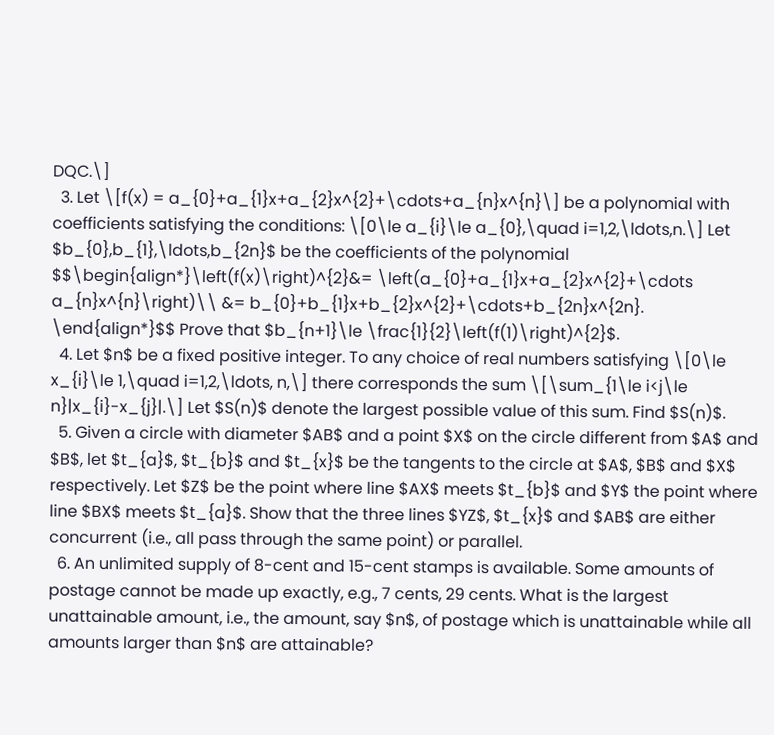DQC.\]
  3. Let \[f(x) = a_{0}+a_{1}x+a_{2}x^{2}+\cdots+a_{n}x^{n}\] be a polynomial with coefficients satisfying the conditions: \[0\le a_{i}\le a_{0},\quad i=1,2,\ldots,n.\] Let $b_{0},b_{1},\ldots,b_{2n}$ be the coefficients of the polynomial $$\begin{align*}\left(f(x)\right)^{2}&= \left(a_{0}+a_{1}x+a_{2}x^{2}+\cdots a_{n}x^{n}\right)\\ &= b_{0}+b_{1}x+b_{2}x^{2}+\cdots+b_{2n}x^{2n}. \end{align*}$$ Prove that $b_{n+1}\le \frac{1}{2}\left(f(1)\right)^{2}$.
  4. Let $n$ be a fixed positive integer. To any choice of real numbers satisfying \[0\le x_{i}\le 1,\quad i=1,2,\ldots, n,\] there corresponds the sum \[\sum_{1\le i<j\le n}|x_{i}-x_{j}|.\] Let $S(n)$ denote the largest possible value of this sum. Find $S(n)$.
  5. Given a circle with diameter $AB$ and a point $X$ on the circle different from $A$ and $B$, let $t_{a}$, $t_{b}$ and $t_{x}$ be the tangents to the circle at $A$, $B$ and $X$ respectively. Let $Z$ be the point where line $AX$ meets $t_{b}$ and $Y$ the point where line $BX$ meets $t_{a}$. Show that the three lines $YZ$, $t_{x}$ and $AB$ are either concurrent (i.e., all pass through the same point) or parallel.
  6. An unlimited supply of 8-cent and 15-cent stamps is available. Some amounts of postage cannot be made up exactly, e.g., 7 cents, 29 cents. What is the largest unattainable amount, i.e., the amount, say $n$, of postage which is unattainable while all amounts larger than $n$ are attainable?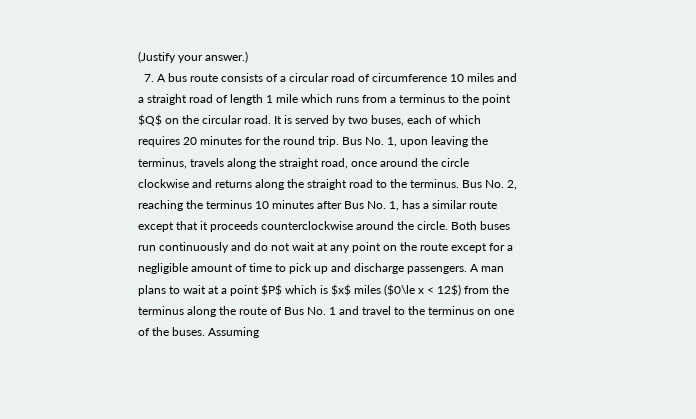(Justify your answer.)
  7. A bus route consists of a circular road of circumference 10 miles and a straight road of length 1 mile which runs from a terminus to the point $Q$ on the circular road. It is served by two buses, each of which requires 20 minutes for the round trip. Bus No. 1, upon leaving the terminus, travels along the straight road, once around the circle clockwise and returns along the straight road to the terminus. Bus No. 2, reaching the terminus 10 minutes after Bus No. 1, has a similar route except that it proceeds counterclockwise around the circle. Both buses run continuously and do not wait at any point on the route except for a negligible amount of time to pick up and discharge passengers. A man plans to wait at a point $P$ which is $x$ miles ($0\le x < 12$) from the terminus along the route of Bus No. 1 and travel to the terminus on one of the buses. Assuming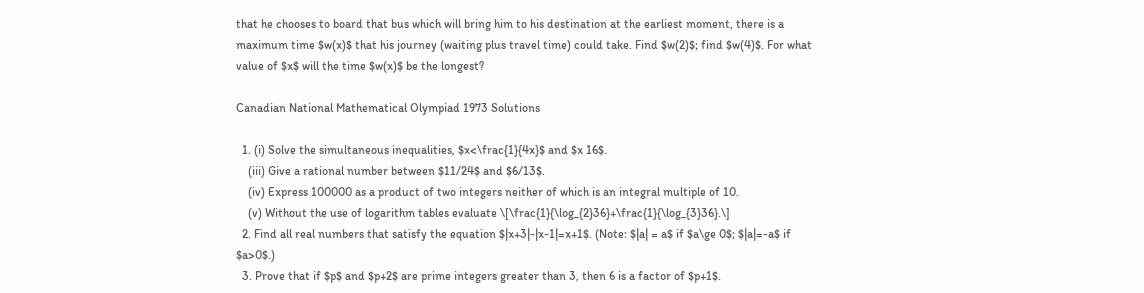that he chooses to board that bus which will bring him to his destination at the earliest moment, there is a maximum time $w(x)$ that his journey (waiting plus travel time) could take. Find $w(2)$; find $w(4)$. For what value of $x$ will the time $w(x)$ be the longest?

Canadian National Mathematical Olympiad 1973 Solutions

  1. (i) Solve the simultaneous inequalities, $x<\frac{1}{4x}$ and $x 16$.
    (iii) Give a rational number between $11/24$ and $6/13$.
    (iv) Express 100000 as a product of two integers neither of which is an integral multiple of 10.
    (v) Without the use of logarithm tables evaluate \[\frac{1}{\log_{2}36}+\frac{1}{\log_{3}36}.\]
  2. Find all real numbers that satisfy the equation $|x+3|-|x-1|=x+1$. (Note: $|a| = a$ if $a\ge 0$; $|a|=-a$ if $a>0$.)
  3. Prove that if $p$ and $p+2$ are prime integers greater than 3, then 6 is a factor of $p+1$.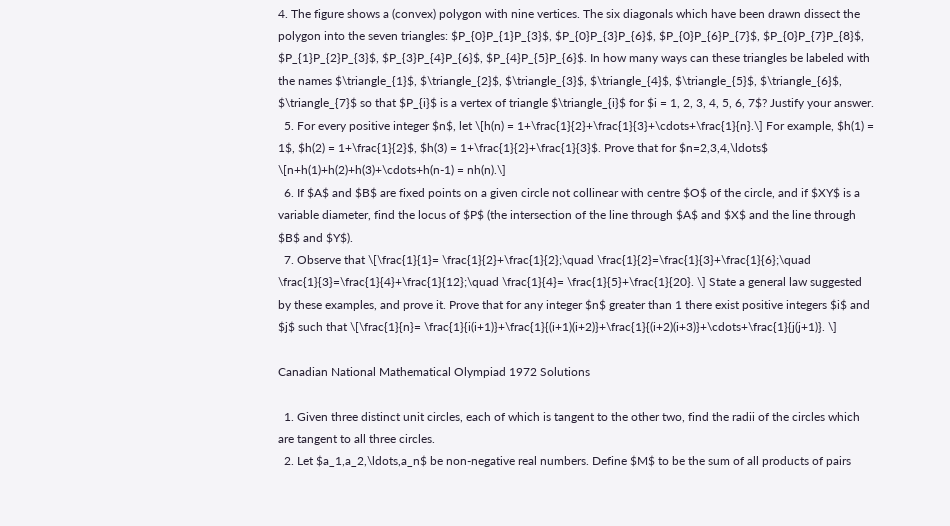4. The figure shows a (convex) polygon with nine vertices. The six diagonals which have been drawn dissect the polygon into the seven triangles: $P_{0}P_{1}P_{3}$, $P_{0}P_{3}P_{6}$, $P_{0}P_{6}P_{7}$, $P_{0}P_{7}P_{8}$, $P_{1}P_{2}P_{3}$, $P_{3}P_{4}P_{6}$, $P_{4}P_{5}P_{6}$. In how many ways can these triangles be labeled with the names $\triangle_{1}$, $\triangle_{2}$, $\triangle_{3}$, $\triangle_{4}$, $\triangle_{5}$, $\triangle_{6}$, $\triangle_{7}$ so that $P_{i}$ is a vertex of triangle $\triangle_{i}$ for $i = 1, 2, 3, 4, 5, 6, 7$? Justify your answer.
  5. For every positive integer $n$, let \[h(n) = 1+\frac{1}{2}+\frac{1}{3}+\cdots+\frac{1}{n}.\] For example, $h(1) = 1$, $h(2) = 1+\frac{1}{2}$, $h(3) = 1+\frac{1}{2}+\frac{1}{3}$. Prove that for $n=2,3,4,\ldots$ \[n+h(1)+h(2)+h(3)+\cdots+h(n-1) = nh(n).\]
  6. If $A$ and $B$ are fixed points on a given circle not collinear with centre $O$ of the circle, and if $XY$ is a variable diameter, find the locus of $P$ (the intersection of the line through $A$ and $X$ and the line through $B$ and $Y$).
  7. Observe that \[\frac{1}{1}= \frac{1}{2}+\frac{1}{2};\quad \frac{1}{2}=\frac{1}{3}+\frac{1}{6};\quad \frac{1}{3}=\frac{1}{4}+\frac{1}{12};\quad \frac{1}{4}= \frac{1}{5}+\frac{1}{20}. \] State a general law suggested by these examples, and prove it. Prove that for any integer $n$ greater than 1 there exist positive integers $i$ and $j$ such that \[\frac{1}{n}= \frac{1}{i(i+1)}+\frac{1}{(i+1)(i+2)}+\frac{1}{(i+2)(i+3)}+\cdots+\frac{1}{j(j+1)}. \]

Canadian National Mathematical Olympiad 1972 Solutions

  1. Given three distinct unit circles, each of which is tangent to the other two, find the radii of the circles which are tangent to all three circles.
  2. Let $a_1,a_2,\ldots,a_n$ be non-negative real numbers. Define $M$ to be the sum of all products of pairs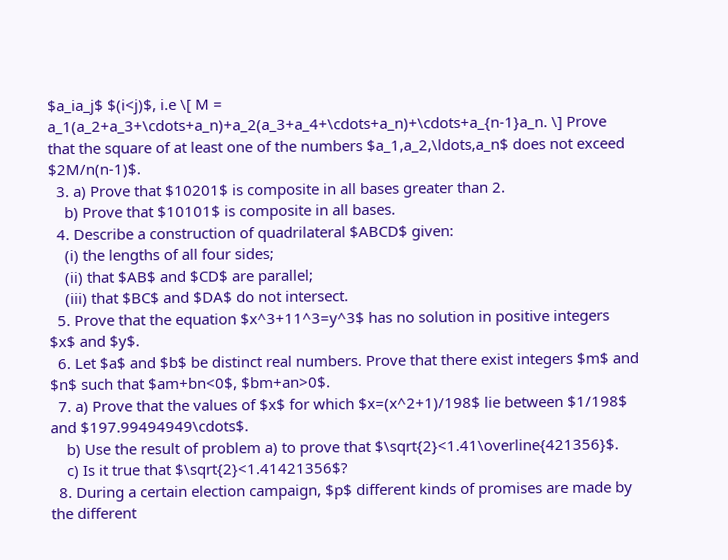$a_ia_j$ $(i<j)$, i.e \[ M = a_1(a_2+a_3+\cdots+a_n)+a_2(a_3+a_4+\cdots+a_n)+\cdots+a_{n-1}a_n. \] Prove that the square of at least one of the numbers $a_1,a_2,\ldots,a_n$ does not exceed $2M/n(n-1)$.
  3. a) Prove that $10201$ is composite in all bases greater than 2.
    b) Prove that $10101$ is composite in all bases.
  4. Describe a construction of quadrilateral $ABCD$ given:
    (i) the lengths of all four sides;
    (ii) that $AB$ and $CD$ are parallel;
    (iii) that $BC$ and $DA$ do not intersect.
  5. Prove that the equation $x^3+11^3=y^3$ has no solution in positive integers $x$ and $y$.
  6. Let $a$ and $b$ be distinct real numbers. Prove that there exist integers $m$ and $n$ such that $am+bn<0$, $bm+an>0$.
  7. a) Prove that the values of $x$ for which $x=(x^2+1)/198$ lie between $1/198$ and $197.99494949\cdots$.
    b) Use the result of problem a) to prove that $\sqrt{2}<1.41\overline{421356}$.
    c) Is it true that $\sqrt{2}<1.41421356$?
  8. During a certain election campaign, $p$ different kinds of promises are made by the different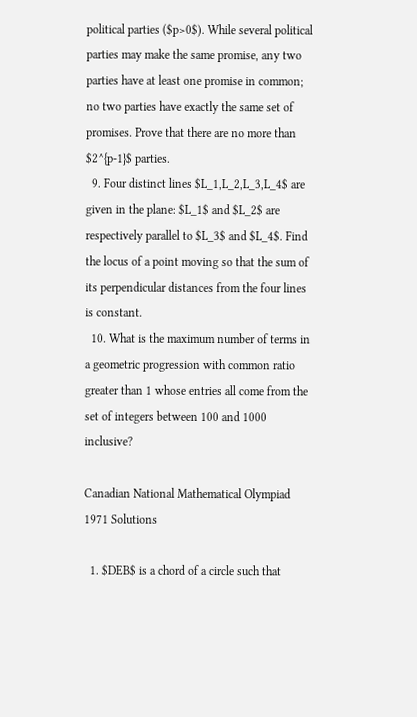political parties ($p>0$). While several political parties may make the same promise, any two parties have at least one promise in common; no two parties have exactly the same set of promises. Prove that there are no more than $2^{p-1}$ parties.
  9. Four distinct lines $L_1,L_2,L_3,L_4$ are given in the plane: $L_1$ and $L_2$ are respectively parallel to $L_3$ and $L_4$. Find the locus of a point moving so that the sum of its perpendicular distances from the four lines is constant.
  10. What is the maximum number of terms in a geometric progression with common ratio greater than 1 whose entries all come from the set of integers between 100 and 1000 inclusive?

Canadian National Mathematical Olympiad 1971 Solutions

  1. $DEB$ is a chord of a circle such that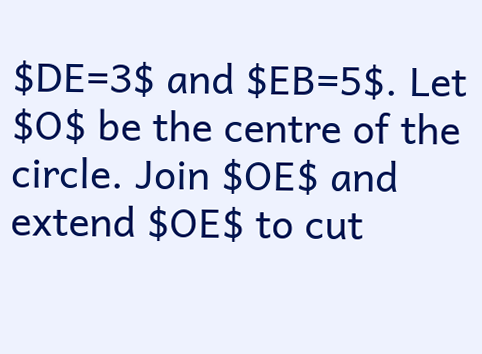$DE=3$ and $EB=5$. Let $O$ be the centre of the circle. Join $OE$ and extend $OE$ to cut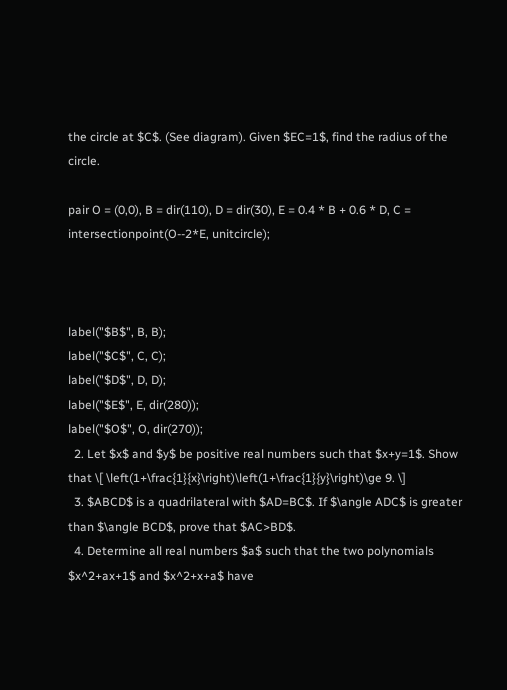the circle at $C$. (See diagram). Given $EC=1$, find the radius of the circle.

pair O = (0,0), B = dir(110), D = dir(30), E = 0.4 * B + 0.6 * D, C = intersectionpoint(O--2*E, unitcircle);



label("$B$", B, B);
label("$C$", C, C);
label("$D$", D, D);
label("$E$", E, dir(280));
label("$O$", O, dir(270));
  2. Let $x$ and $y$ be positive real numbers such that $x+y=1$. Show that \[ \left(1+\frac{1}{x}\right)\left(1+\frac{1}{y}\right)\ge 9. \]
  3. $ABCD$ is a quadrilateral with $AD=BC$. If $\angle ADC$ is greater than $\angle BCD$, prove that $AC>BD$.
  4. Determine all real numbers $a$ such that the two polynomials $x^2+ax+1$ and $x^2+x+a$ have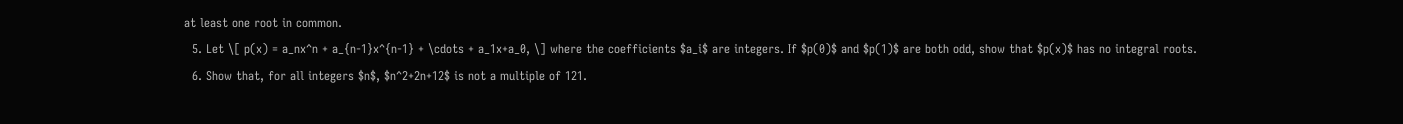at least one root in common.
  5. Let \[ p(x) = a_nx^n + a_{n-1}x^{n-1} + \cdots + a_1x+a_0, \] where the coefficients $a_i$ are integers. If $p(0)$ and $p(1)$ are both odd, show that $p(x)$ has no integral roots.
  6. Show that, for all integers $n$, $n^2+2n+12$ is not a multiple of 121.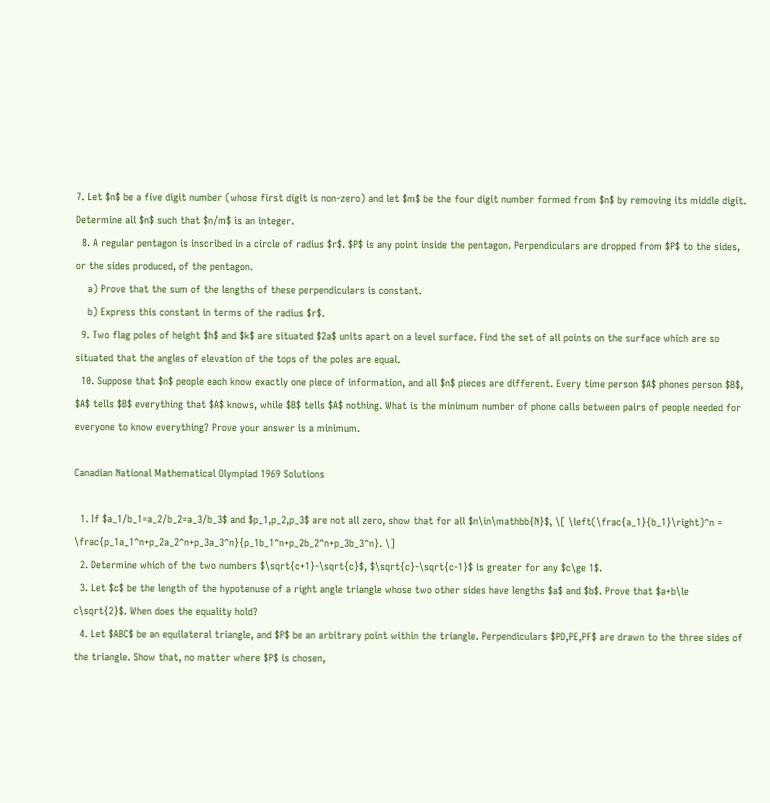7. Let $n$ be a five digit number (whose first digit is non-zero) and let $m$ be the four digit number formed from $n$ by removing its middle digit. Determine all $n$ such that $n/m$ is an integer.
  8. A regular pentagon is inscribed in a circle of radius $r$. $P$ is any point inside the pentagon. Perpendiculars are dropped from $P$ to the sides, or the sides produced, of the pentagon.
    a) Prove that the sum of the lengths of these perpendiculars is constant.
    b) Express this constant in terms of the radius $r$.
  9. Two flag poles of height $h$ and $k$ are situated $2a$ units apart on a level surface. Find the set of all points on the surface which are so situated that the angles of elevation of the tops of the poles are equal.
  10. Suppose that $n$ people each know exactly one piece of information, and all $n$ pieces are different. Every time person $A$ phones person $B$, $A$ tells $B$ everything that $A$ knows, while $B$ tells $A$ nothing. What is the minimum number of phone calls between pairs of people needed for everyone to know everything? Prove your answer is a minimum.

Canadian National Mathematical Olympiad 1969 Solutions

  1. If $a_1/b_1=a_2/b_2=a_3/b_3$ and $p_1,p_2,p_3$ are not all zero, show that for all $n\in\mathbb{N}$, \[ \left(\frac{a_1}{b_1}\right)^n = \frac{p_1a_1^n+p_2a_2^n+p_3a_3^n}{p_1b_1^n+p_2b_2^n+p_3b_3^n}. \]
  2. Determine which of the two numbers $\sqrt{c+1}-\sqrt{c}$, $\sqrt{c}-\sqrt{c-1}$ is greater for any $c\ge 1$.
  3. Let $c$ be the length of the hypotenuse of a right angle triangle whose two other sides have lengths $a$ and $b$. Prove that $a+b\le c\sqrt{2}$. When does the equality hold?
  4. Let $ABC$ be an equilateral triangle, and $P$ be an arbitrary point within the triangle. Perpendiculars $PD,PE,PF$ are drawn to the three sides of the triangle. Show that, no matter where $P$ is chosen,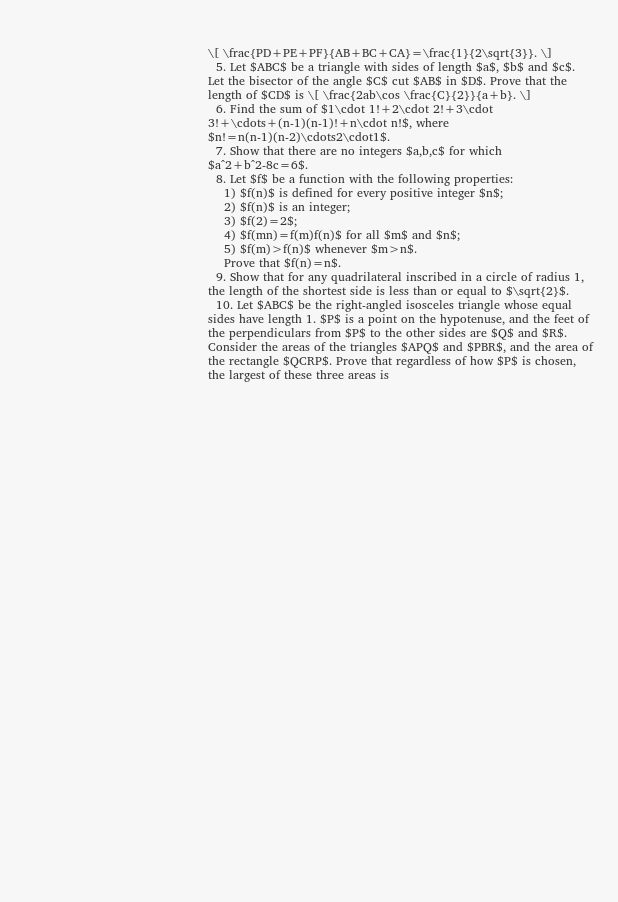\[ \frac{PD+PE+PF}{AB+BC+CA}=\frac{1}{2\sqrt{3}}. \]
  5. Let $ABC$ be a triangle with sides of length $a$, $b$ and $c$. Let the bisector of the angle $C$ cut $AB$ in $D$. Prove that the length of $CD$ is \[ \frac{2ab\cos \frac{C}{2}}{a+b}. \]
  6. Find the sum of $1\cdot 1!+2\cdot 2!+3\cdot 3!+\cdots+(n-1)(n-1)!+n\cdot n!$, where $n!=n(n-1)(n-2)\cdots2\cdot1$.
  7. Show that there are no integers $a,b,c$ for which $a^2+b^2-8c=6$.
  8. Let $f$ be a function with the following properties:
    1) $f(n)$ is defined for every positive integer $n$;
    2) $f(n)$ is an integer;
    3) $f(2)=2$;
    4) $f(mn)=f(m)f(n)$ for all $m$ and $n$;
    5) $f(m)>f(n)$ whenever $m>n$.
    Prove that $f(n)=n$.
  9. Show that for any quadrilateral inscribed in a circle of radius 1, the length of the shortest side is less than or equal to $\sqrt{2}$.
  10. Let $ABC$ be the right-angled isosceles triangle whose equal sides have length 1. $P$ is a point on the hypotenuse, and the feet of the perpendiculars from $P$ to the other sides are $Q$ and $R$. Consider the areas of the triangles $APQ$ and $PBR$, and the area of the rectangle $QCRP$. Prove that regardless of how $P$ is chosen, the largest of these three areas is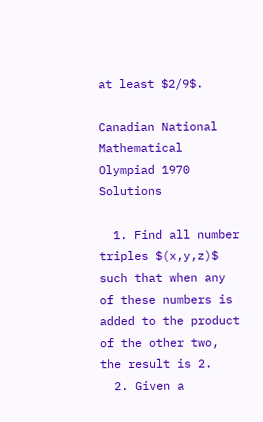at least $2/9$.

Canadian National Mathematical Olympiad 1970 Solutions

  1. Find all number triples $(x,y,z)$ such that when any of these numbers is added to the product of the other two, the result is 2.
  2. Given a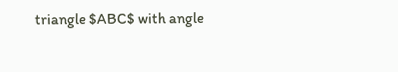triangle $ABC$ with angle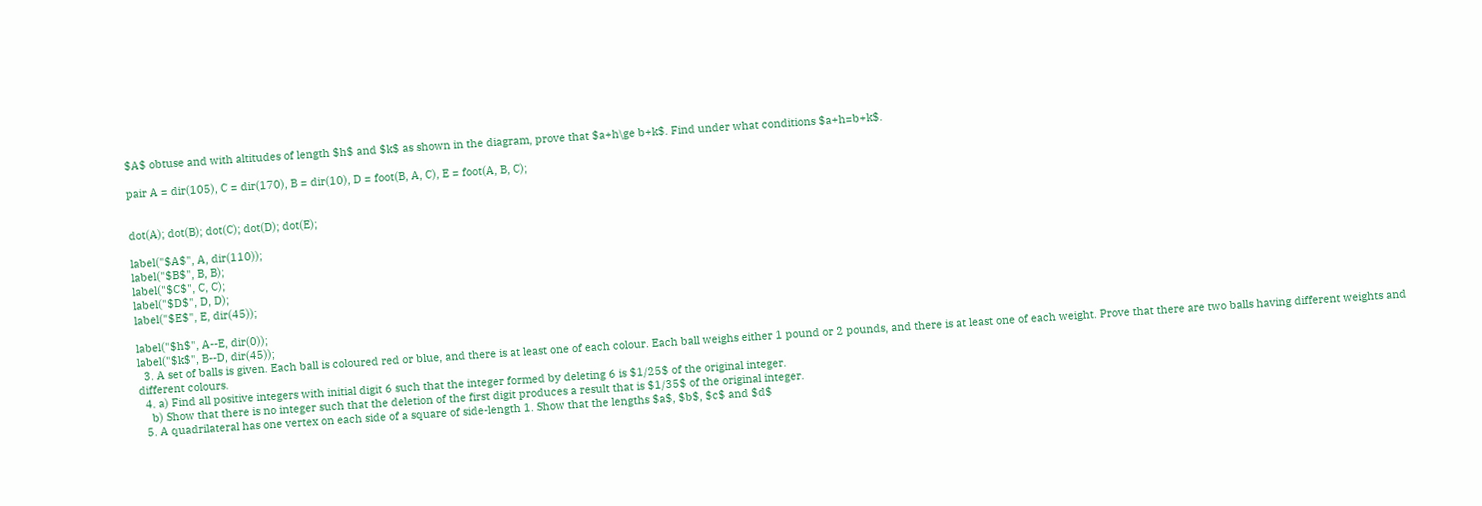$A$ obtuse and with altitudes of length $h$ and $k$ as shown in the diagram, prove that $a+h\ge b+k$. Find under what conditions $a+h=b+k$.

pair A = dir(105), C = dir(170), B = dir(10), D = foot(B, A, C), E = foot(A, B, C);


dot(A); dot(B); dot(C); dot(D); dot(E);

label("$A$", A, dir(110));
label("$B$", B, B);
label("$C$", C, C);
label("$D$", D, D);
label("$E$", E, dir(45));

label("$h$", A--E, dir(0));
label("$k$", B--D, dir(45));
  3. A set of balls is given. Each ball is coloured red or blue, and there is at least one of each colour. Each ball weighs either 1 pound or 2 pounds, and there is at least one of each weight. Prove that there are two balls having different weights and different colours.
  4. a) Find all positive integers with initial digit 6 such that the integer formed by deleting 6 is $1/25$ of the original integer.
    b) Show that there is no integer such that the deletion of the first digit produces a result that is $1/35$ of the original integer.
  5. A quadrilateral has one vertex on each side of a square of side-length 1. Show that the lengths $a$, $b$, $c$ and $d$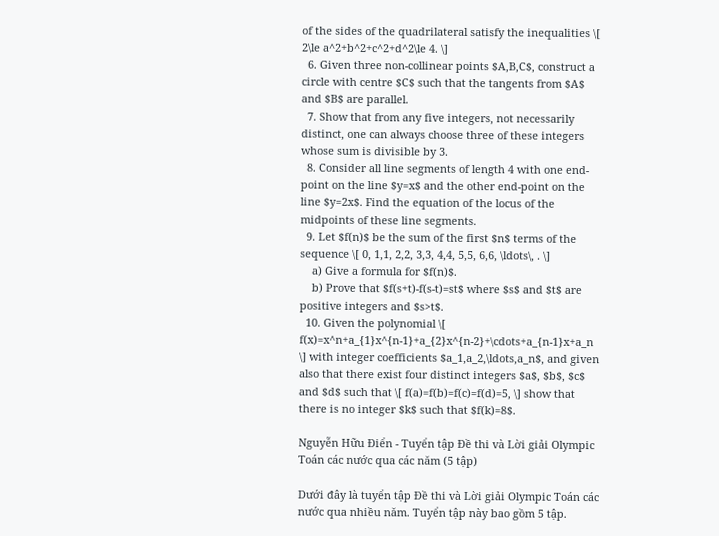of the sides of the quadrilateral satisfy the inequalities \[ 2\le a^2+b^2+c^2+d^2\le 4. \]
  6. Given three non-collinear points $A,B,C$, construct a circle with centre $C$ such that the tangents from $A$ and $B$ are parallel.
  7. Show that from any five integers, not necessarily distinct, one can always choose three of these integers whose sum is divisible by 3.
  8. Consider all line segments of length 4 with one end-point on the line $y=x$ and the other end-point on the line $y=2x$. Find the equation of the locus of the midpoints of these line segments.
  9. Let $f(n)$ be the sum of the first $n$ terms of the sequence \[ 0, 1,1, 2,2, 3,3, 4,4, 5,5, 6,6, \ldots\, . \]
    a) Give a formula for $f(n)$.
    b) Prove that $f(s+t)-f(s-t)=st$ where $s$ and $t$ are positive integers and $s>t$.
  10. Given the polynomial \[ f(x)=x^n+a_{1}x^{n-1}+a_{2}x^{n-2}+\cdots+a_{n-1}x+a_n \] with integer coefficients $a_1,a_2,\ldots,a_n$, and given also that there exist four distinct integers $a$, $b$, $c$ and $d$ such that \[ f(a)=f(b)=f(c)=f(d)=5, \] show that there is no integer $k$ such that $f(k)=8$.

Nguyễn Hữu Điển - Tuyển tập Đề thi và Lời giải Olympic Toán các nước qua các năm (5 tập)

Dưới đây là tuyển tập Đề thi và Lời giải Olympic Toán các nước qua nhiều năm. Tuyển tập này bao gồm 5 tập.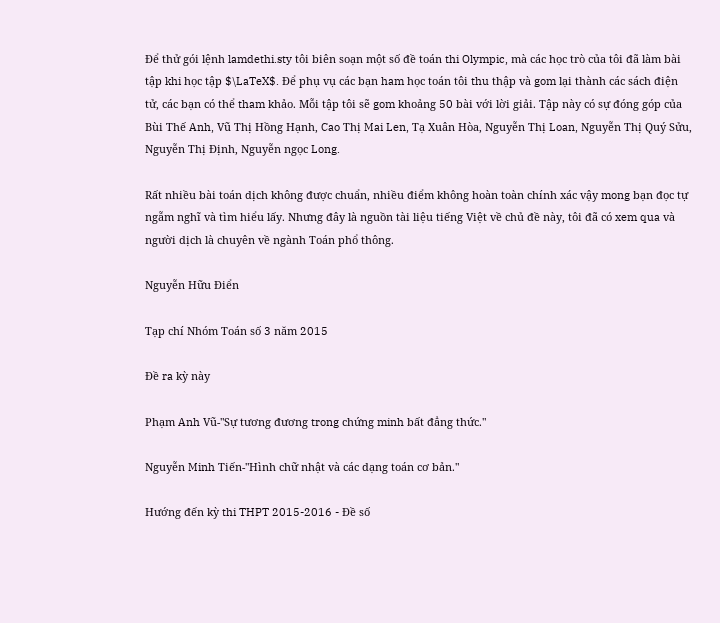Để thử gói lệnh lamdethi.sty tôi biên soạn một số đề toán thi Olympic, mà các học trò của tôi đã làm bài tập khi học tập $\LaTeX$. Để phụ vụ các bạn ham học toán tôi thu thập và gom lại thành các sách điện tử, các bạn có thể tham khảo. Mỗi tập tôi sẽ gom khoảng 50 bài với lời giải. Tập này có sự đóng góp của Bùi Thế Anh, Vũ Thị Hồng Hạnh, Cao Thị Mai Len, Tạ Xuân Hòa, Nguyễn Thị Loan, Nguyễn Thị Quý Sửu, Nguyễn Thị Định, Nguyễn ngọc Long.

Rất nhiều bài toán dịch không được chuẩn, nhiều điểm không hoàn toàn chính xác vậy mong bạn đọc tự ngẫm nghĩ và tìm hiểu lấy. Nhưng đây là nguồn tài liệu tiếng Việt về chủ đề này, tôi đã có xem qua và người dịch là chuyên về ngành Toán phổ thông.

Nguyễn Hữu Điển

Tạp chí Nhóm Toán số 3 năm 2015

Đề ra kỳ này

Phạm Anh Vũ-"Sự tương đương trong chứng minh bất đẳng thức."

Nguyễn Minh Tiến-"Hình chữ nhật và các dạng toán cơ bản."

Hướng đến kỳ thi THPT 2015-2016 - Đề số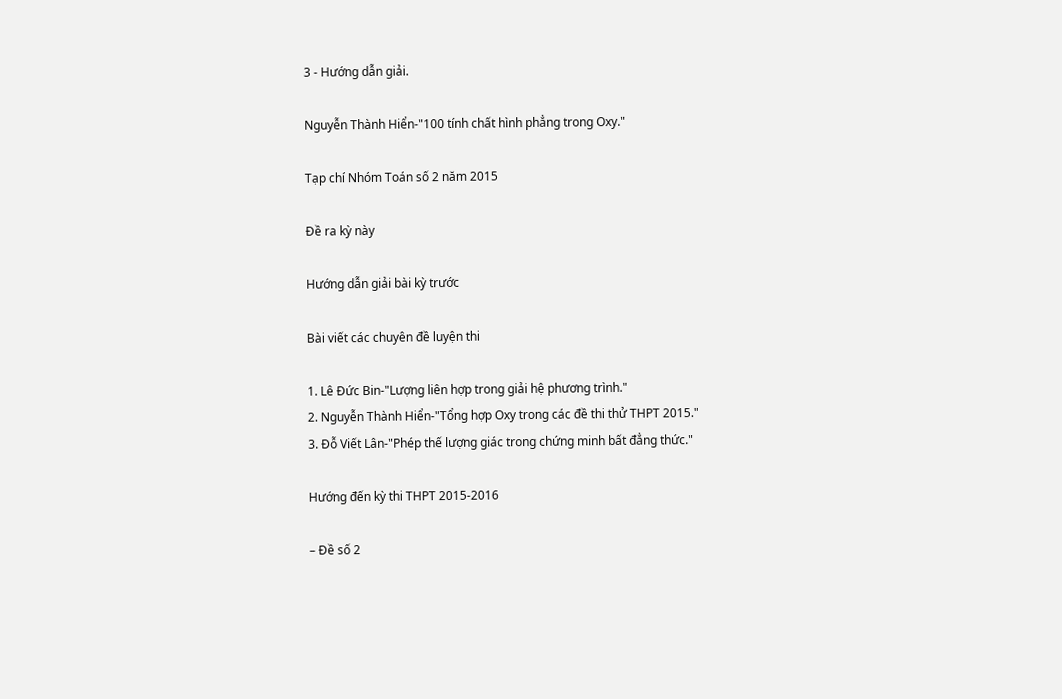3 - Hướng dẫn giải.

Nguyễn Thành Hiển-"100 tính chất hình phẳng trong Oxy."

Tạp chí Nhóm Toán số 2 năm 2015

Đề ra kỳ này

Hướng dẫn giải bài kỳ trước

Bài viết các chuyên đề luyện thi

1. Lê Đức Bin-"Lượng liên hợp trong giải hệ phương trình."
2. Nguyễn Thành Hiển-"Tổng hợp Oxy trong các đề thi thử THPT 2015."
3. Đỗ Viết Lân-"Phép thế lượng giác trong chứng minh bất đẳng thức."

Hướng đến kỳ thi THPT 2015-2016

– Đề số 2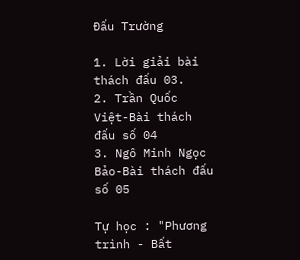Đấu Trường

1. Lời giải bài thách đấu 03.
2. Trần Quốc Việt-Bài thách đấu số 04
3. Ngô Minh Ngọc Bảo-Bài thách đấu số 05

Tự học : "Phương trình - Bất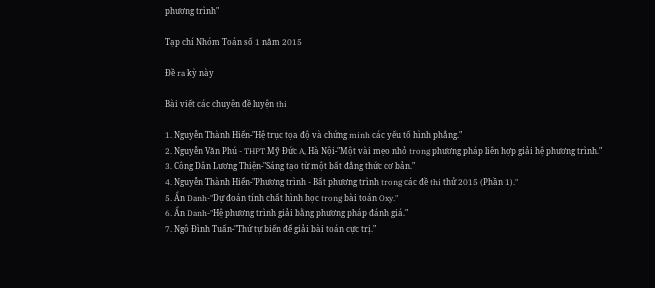phương trình"

Tạp chí Nhóm Toán số 1 năm 2015

Đề ra kỳ này

Bài viết các chuyên đề luyện thi

1. Nguyễn Thành Hiển-"Hệ trục tọa độ và chứng minh các yếu tố hình phẳng."
2. Nguyễn Văn Phú - THPT Mỹ Đức A, Hà Nội-"Một vài mẹo nhỏ trong phương pháp liên hợp giải hệ phương trình."
3. Công Dân Lương Thiện-"Sáng tạo từ một bất đẳng thức cơ bản."
4. Nguyễn Thành Hiển-"Phương trình - Bất phương trình trong các đề thi thử 2015 (Phần 1)."
5. Ẩn Danh-"Dự đoán tính chất hình học trong bài toán Oxy."
6. Ẩn Danh-"Hệ phương trình giải bằng phương pháp đánh giá."
7. Ngô Đình Tuấn-"Thứ tự biến để giải bài toán cực trị."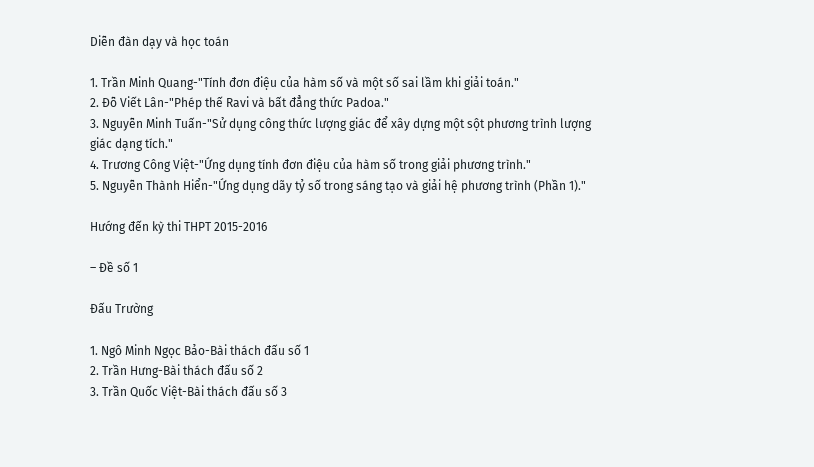Diễn đàn dạy và học toán

1. Trần Minh Quang-"Tính đơn điệu của hàm số và một số sai lầm khi giải toán."
2. Đỗ Viết Lân-"Phép thế Ravi và bất đẳng thức Padoa."
3. Nguyễn Minh Tuấn-"Sử dụng công thức lượng giác để xây dựng một sột phương trình lượng giác dạng tích."
4. Trương Công Việt-"Ứng dụng tính đơn điệu của hàm số trong giải phương trình."
5. Nguyễn Thành Hiển-"Ứng dụng dãy tỷ số trong sáng tạo và giải hệ phương trình (Phần 1)."

Hướng đến kỳ thi THPT 2015-2016

– Đề số 1

Đấu Trường

1. Ngô Minh Ngọc Bảo-Bài thách đấu số 1
2. Trần Hưng-Bài thách đấu số 2
3. Trần Quốc Việt-Bài thách đấu số 3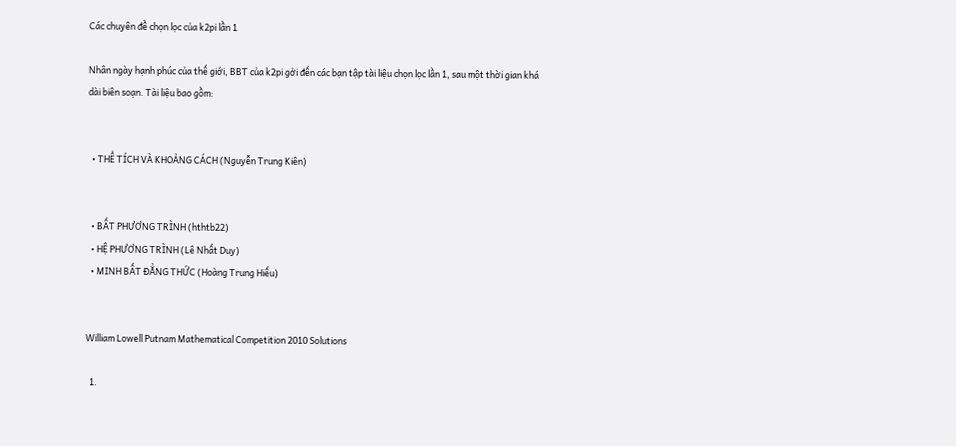Các chuyên đề chọn lọc của k2pi lần 1

Nhân ngày hạnh phúc của thế giới, BBT của k2pi gởi đến các bạn tập tài liệu chọn lọc lần 1, sau một thời gian khá dài biên soạn. Tài liệu bao gồm:


  • THỂ TÍCH VÀ KHOẢNG CÁCH (Nguyễn Trung Kiên)


  • BẤT PHƯƠNG TRÌNH (hthtb22)
  • HỆ PHƯƠNG TRÌNH (Lê Nhất Duy)
  • MINH BẤT ĐẲNG THỨC (Hoàng Trung Hiếu)


William Lowell Putnam Mathematical Competition 2010 Solutions

  1.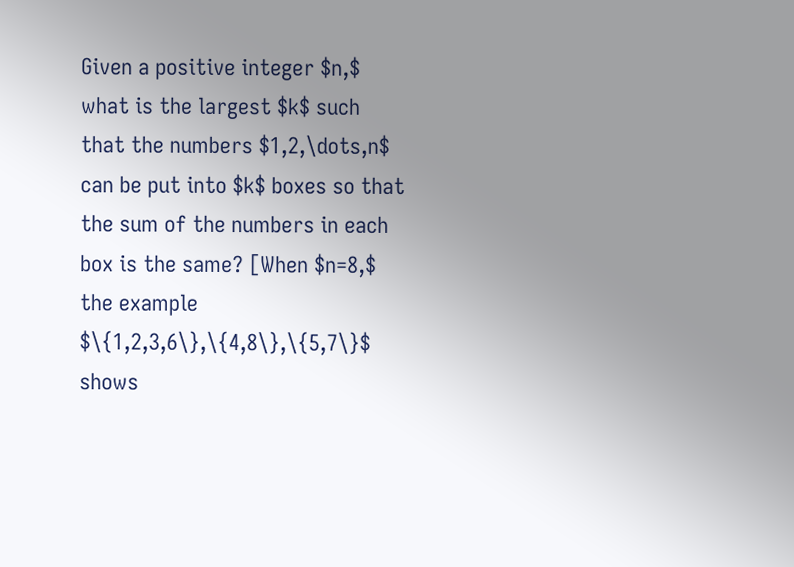Given a positive integer $n,$ what is the largest $k$ such that the numbers $1,2,\dots,n$ can be put into $k$ boxes so that the sum of the numbers in each box is the same? [When $n=8,$ the example $\{1,2,3,6\},\{4,8\},\{5,7\}$ shows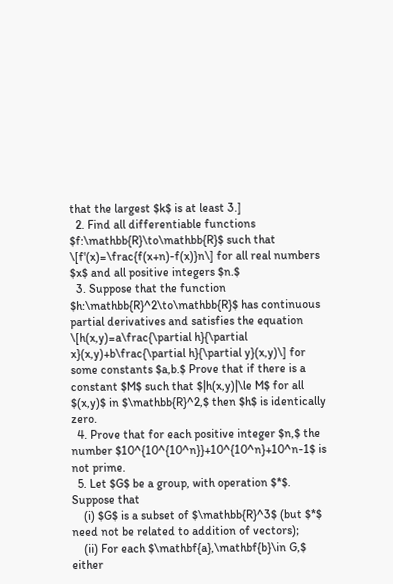that the largest $k$ is at least 3.]
  2. Find all differentiable functions $f:\mathbb{R}\to\mathbb{R}$ such that \[f'(x)=\frac{f(x+n)-f(x)}n\] for all real numbers $x$ and all positive integers $n.$
  3. Suppose that the function $h:\mathbb{R}^2\to\mathbb{R}$ has continuous partial derivatives and satisfies the equation \[h(x,y)=a\frac{\partial h}{\partial x}(x,y)+b\frac{\partial h}{\partial y}(x,y)\] for some constants $a,b.$ Prove that if there is a constant $M$ such that $|h(x,y)|\le M$ for all $(x,y)$ in $\mathbb{R}^2,$ then $h$ is identically zero.
  4. Prove that for each positive integer $n,$ the number $10^{10^{10^n}}+10^{10^n}+10^n-1$ is not prime.
  5. Let $G$ be a group, with operation $*$. Suppose that
    (i) $G$ is a subset of $\mathbb{R}^3$ (but $*$ need not be related to addition of vectors);
    (ii) For each $\mathbf{a},\mathbf{b}\in G,$ either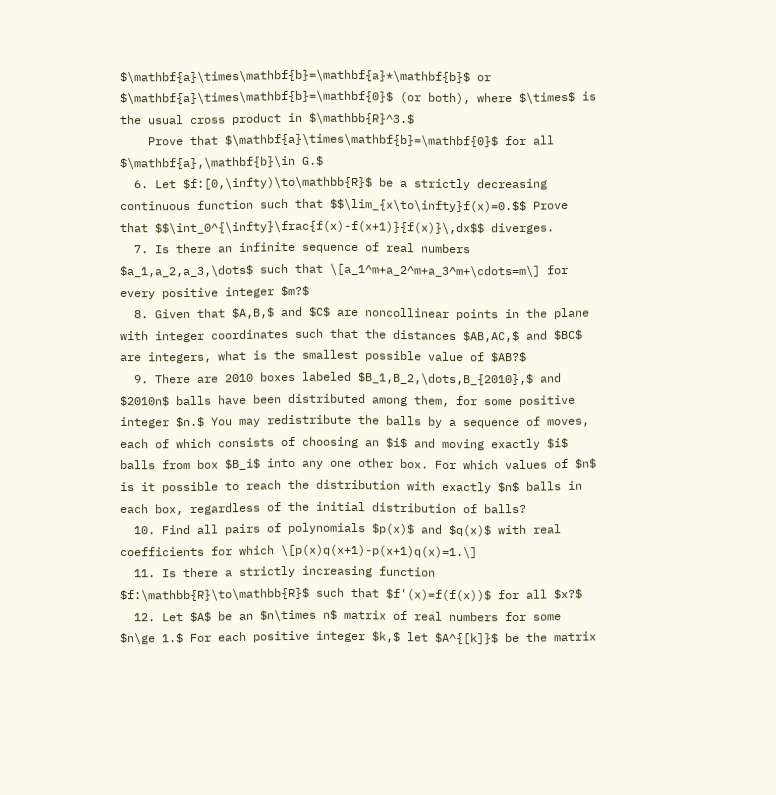$\mathbf{a}\times\mathbf{b}=\mathbf{a}*\mathbf{b}$ or $\mathbf{a}\times\mathbf{b}=\mathbf{0}$ (or both), where $\times$ is the usual cross product in $\mathbb{R}^3.$
    Prove that $\mathbf{a}\times\mathbf{b}=\mathbf{0}$ for all $\mathbf{a},\mathbf{b}\in G.$
  6. Let $f:[0,\infty)\to\mathbb{R}$ be a strictly decreasing continuous function such that $$\lim_{x\to\infty}f(x)=0.$$ Prove that $$\int_0^{\infty}\frac{f(x)-f(x+1)}{f(x)}\,dx$$ diverges.
  7. Is there an infinite sequence of real numbers $a_1,a_2,a_3,\dots$ such that \[a_1^m+a_2^m+a_3^m+\cdots=m\] for every positive integer $m?$
  8. Given that $A,B,$ and $C$ are noncollinear points in the plane with integer coordinates such that the distances $AB,AC,$ and $BC$ are integers, what is the smallest possible value of $AB?$
  9. There are 2010 boxes labeled $B_1,B_2,\dots,B_{2010},$ and $2010n$ balls have been distributed among them, for some positive integer $n.$ You may redistribute the balls by a sequence of moves, each of which consists of choosing an $i$ and moving exactly $i$ balls from box $B_i$ into any one other box. For which values of $n$ is it possible to reach the distribution with exactly $n$ balls in each box, regardless of the initial distribution of balls?
  10. Find all pairs of polynomials $p(x)$ and $q(x)$ with real coefficients for which \[p(x)q(x+1)-p(x+1)q(x)=1.\]
  11. Is there a strictly increasing function $f:\mathbb{R}\to\mathbb{R}$ such that $f'(x)=f(f(x))$ for all $x?$
  12. Let $A$ be an $n\times n$ matrix of real numbers for some $n\ge 1.$ For each positive integer $k,$ let $A^{[k]}$ be the matrix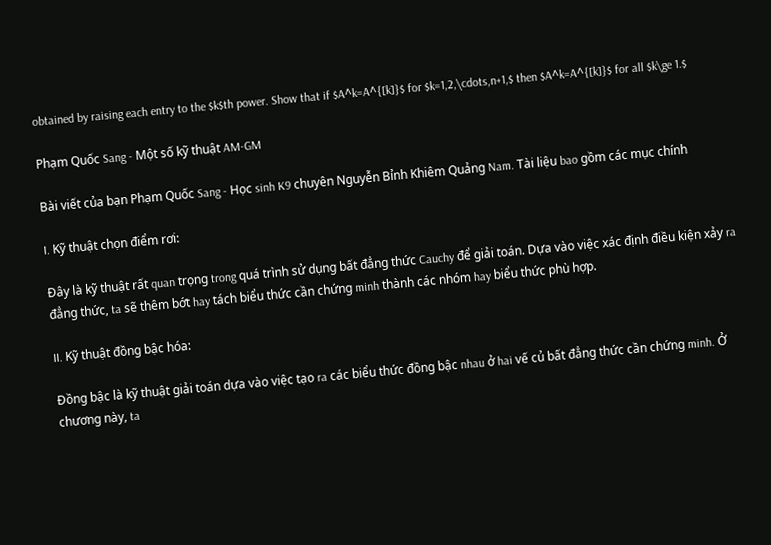obtained by raising each entry to the $k$th power. Show that if $A^k=A^{[k]}$ for $k=1,2,\cdots,n+1,$ then $A^k=A^{[k]}$ for all $k\ge 1.$

Phạm Quốc Sang - Một số kỹ thuật AM-GM

Bài viết của bạn Phạm Quốc Sang - Học sinh K9 chuyên Nguyễn Bỉnh Khiêm Quảng Nam. Tài liệu bao gồm các mục chính

I. Kỹ thuật chọn điểm rơi:

Đây là kỹ thuật rất quan trọng trong quá trình sử dụng bất đẳng thức Cauchy để giải toán. Dựa vào việc xác định điều kiện xảy ra đẳng thức, ta sẽ thêm bớt hay tách biểu thức cần chứng minh thành các nhóm hay biểu thức phù hợp.

II. Kỹ thuật đồng bậc hóa:

Đồng bậc là kỹ thuật giải toán dựa vào việc tạo ra các biểu thức đồng bậc nhau ở hai vế củ bất đẳng thức cần chứng minh. Ở chương này, ta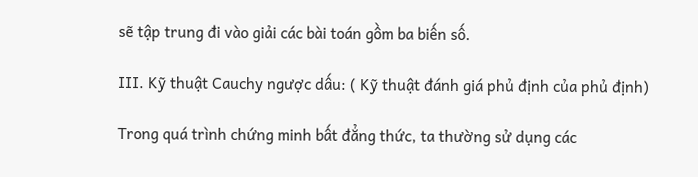sẽ tập trung đi vào giải các bài toán gồm ba biến số.

III. Kỹ thuật Cauchy ngược dấu: ( Kỹ thuật đánh giá phủ định của phủ định)

Trong quá trình chứng minh bất đẳng thức, ta thường sử dụng các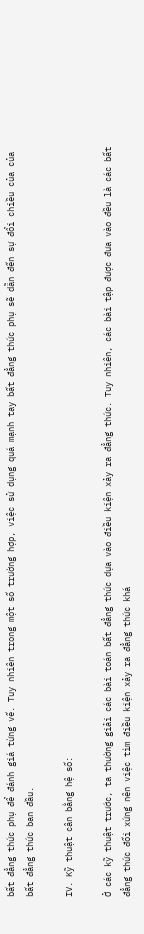bất đẳng thức phụ để đánh giá từng vế. Tuy nhiên trong một số trường hợp, việc sử dụng quá mạnh tay bất đẳng thức phụ sẽ dẫn đến sự đổi chiều của của bất đẳng thức ban đầu.

IV. Kỹ thuật cân bằng hệ số:

Ở các kỹ thuật trước, ta thường giải các bài toán bất đẳng thức dựa vào điều kiện xảy ra đẳng thức. Tuy nhiên, các bài tập được đưa vào đều là các bất đẳng thức đối xứng nên việc tìm điều kiện xảy ra đẳng thức khá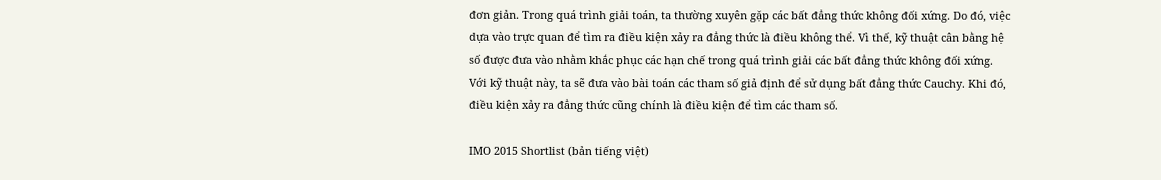đơn giản. Trong quá trình giải toán, ta thường xuyên gặp các bất đẳng thức không đối xứng. Do đó, việc dựa vào trực quan để tìm ra điều kiện xảy ra đẳng thức là điều không thể. Vì thế, kỹ thuật cân bằng hệ số được đưa vào nhằm khắc phục các hạn chế trong quá trình giải các bất đẳng thức không đối xứng. Với kỹ thuật này, ta sẽ đưa vào bài toán các tham số giả định để sử dụng bất đẳng thức Cauchy. Khi đó, điều kiện xảy ra đẳng thức cũng chính là điều kiện để tìm các tham số.

IMO 2015 Shortlist (bản tiếng việt)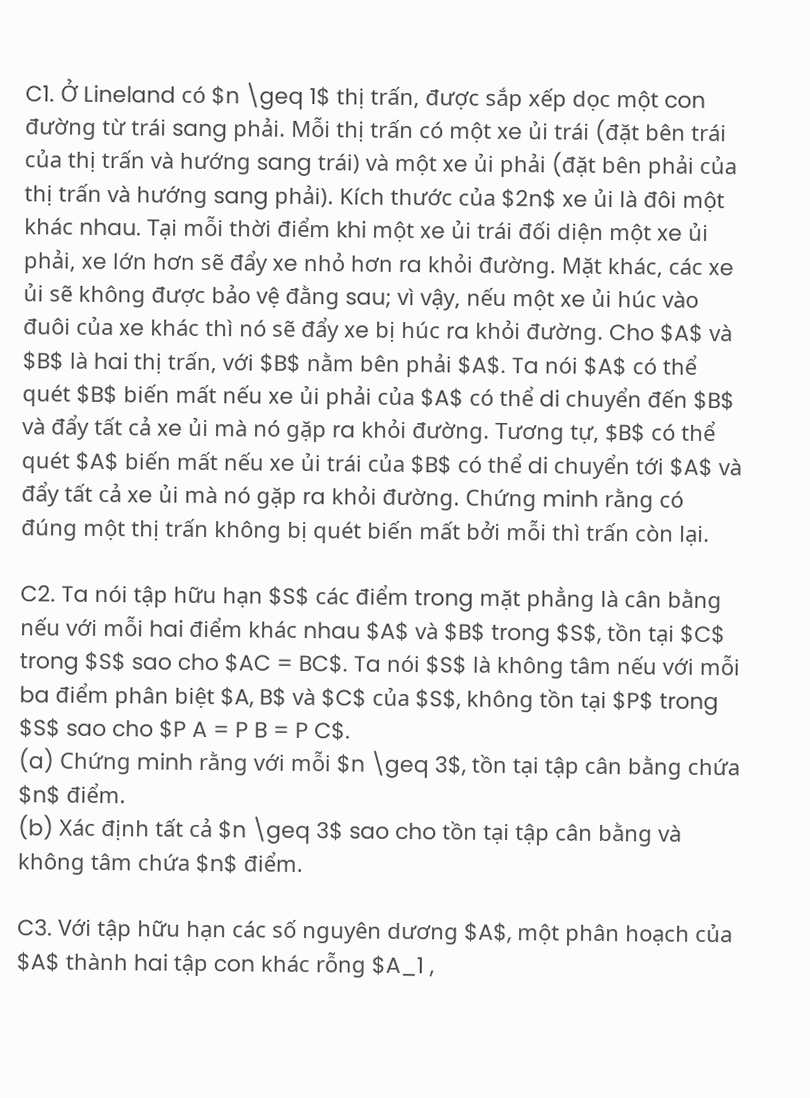C1. Ở Lineland có $n \geq 1$ thị trấn, được sắp xếp dọc một con đường từ trái sang phải. Mỗi thị trấn có một xe ủi trái (đặt bên trái của thị trấn và hướng sang trái) và một xe ủi phải (đặt bên phải của thị trấn và hướng sang phải). Kích thước của $2n$ xe ủi là đôi một khác nhau. Tại mỗi thời điểm khi một xe ủi trái đối diện một xe ủi phải, xe lớn hơn sẽ đẩy xe nhỏ hơn ra khỏi đường. Mặt khác, các xe ủi sẽ không được bảo vệ đằng sau; vì vậy, nếu một xe ủi húc vào đuôi của xe khác thì nó sẽ đẩy xe bị húc ra khỏi đường. Cho $A$ và $B$ là hai thị trấn, với $B$ nằm bên phải $A$. Ta nói $A$ có thể quét $B$ biến mất nếu xe ủi phải của $A$ có thể di chuyển đến $B$ và đẩy tất cả xe ủi mà nó gặp ra khỏi đường. Tương tự, $B$ có thể quét $A$ biến mất nếu xe ủi trái của $B$ có thể di chuyển tới $A$ và đẩy tất cả xe ủi mà nó gặp ra khỏi đường. Chứng minh rằng có đúng một thị trấn không bị quét biến mất bởi mỗi thì trấn còn lại.

C2. Ta nói tập hữu hạn $S$ các điểm trong mặt phẳng là cân bằng nếu với mỗi hai điểm khác nhau $A$ và $B$ trong $S$, tồn tại $C$ trong $S$ sao cho $AC = BC$. Ta nói $S$ là không tâm nếu với mỗi ba điểm phân biệt $A, B$ và $C$ của $S$, không tồn tại $P$ trong $S$ sao cho $P A = P B = P C$.
(a) Chứng minh rằng với mỗi $n \geq 3$, tồn tại tập cân bằng chứa $n$ điểm.
(b) Xác định tất cả $n \geq 3$ sao cho tồn tại tập cân bằng và không tâm chứa $n$ điểm.

C3. Với tập hữu hạn các số nguyên dương $A$, một phân hoạch của $A$ thành hai tập con khác rỗng $A_1 ,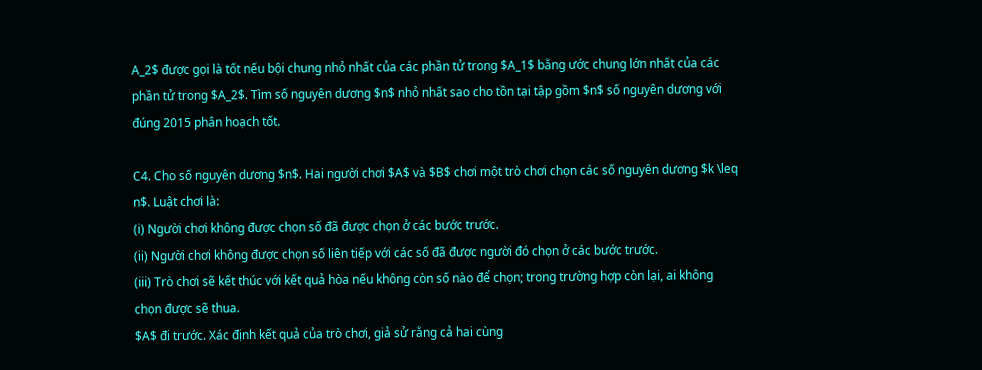A_2$ được gọi là tốt nếu bội chung nhỏ nhất của các phần tử trong $A_1$ bằng ước chung lớn nhất của các phần tử trong $A_2$. Tìm số nguyên dương $n$ nhỏ nhất sao cho tồn tại tập gồm $n$ số nguyên dương với đúng 2015 phân hoạch tốt.

C4. Cho số nguyên dương $n$. Hai người chơi $A$ và $B$ chơi một trò chơi chọn các số nguyên dương $k \leq n$. Luật chơi là:
(i) Người chơi không được chọn số đã được chọn ở các bước trước.
(ii) Người chơi không được chọn số liên tiếp với các số đã được người đó chọn ở các bước trước.
(iii) Trò chơi sẽ kết thúc với kết quả hòa nếu không còn số nào để chọn; trong trường hợp còn lại, ai không chọn được sẽ thua.
$A$ đi trước. Xác định kết quả của trò chơi, giả sử rằng cả hai cùng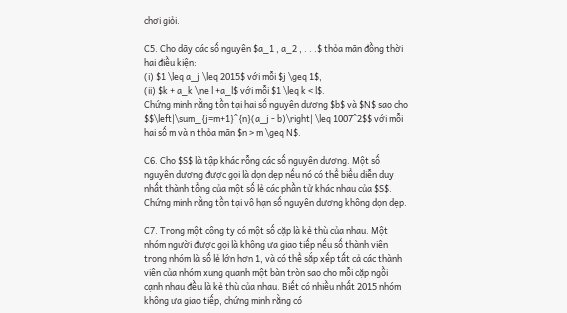chơi giỏi.

C5. Cho dãy các số nguyên $a_1 , a_2 , . . .$ thỏa mãn đồng thời hai điều kiện:
(i) $1 \leq a_j \leq 2015$ với mỗi $j \geq 1$,
(ii) $k + a_k \ne l +a_l$ với mỗi $1 \leq k < l$.
Chứng minh rằng tồn tại hai số nguyên dương $b$ và $N$ sao cho $$\left|\sum_{j=m+1}^{n}(a_j - b)\right| \leq 1007^2$$ với mỗi hai số m và n thỏa mãn $n > m \geq N$.

C6. Cho $S$ là tập khác rỗng các số nguyên dương. Một số nguyên dương được gọi là dọn dẹp nếu nó có thể biểu diễn duy nhất thành tổng của một số lẻ các phần tử khác nhau của $S$. Chứng minh rằng tồn tại vô hạn số nguyên dương không dọn dẹp.

C7. Trong một công ty có một số cặp là kẻ thù của nhau. Một nhóm người được gọi là không ưa giao tiếp nếu số thành viên trong nhóm là số lẻ lớn hơn 1, và có thể sắp xếp tất cả các thành viên của nhóm xung quanh một bàn tròn sao cho mỗi cặp ngồi cạnh nhau đều là kẻ thù của nhau. Biết có nhiều nhất 2015 nhóm không ưa giao tiếp, chứng minh rằng có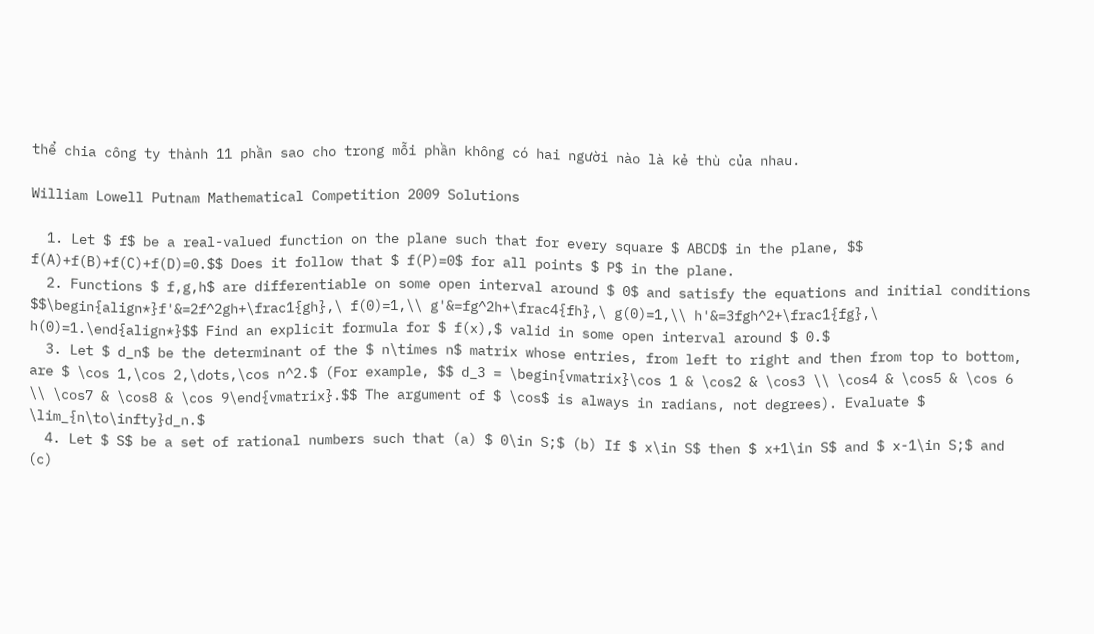thể chia công ty thành 11 phần sao cho trong mỗi phần không có hai người nào là kẻ thù của nhau.

William Lowell Putnam Mathematical Competition 2009 Solutions

  1. Let $ f$ be a real-valued function on the plane such that for every square $ ABCD$ in the plane, $$ f(A)+f(B)+f(C)+f(D)=0.$$ Does it follow that $ f(P)=0$ for all points $ P$ in the plane.
  2. Functions $ f,g,h$ are differentiable on some open interval around $ 0$ and satisfy the equations and initial conditions $$\begin{align*}f'&=2f^2gh+\frac1{gh},\ f(0)=1,\\ g'&=fg^2h+\frac4{fh},\ g(0)=1,\\ h'&=3fgh^2+\frac1{fg},\ h(0)=1.\end{align*}$$ Find an explicit formula for $ f(x),$ valid in some open interval around $ 0.$
  3. Let $ d_n$ be the determinant of the $ n\times n$ matrix whose entries, from left to right and then from top to bottom, are $ \cos 1,\cos 2,\dots,\cos n^2.$ (For example, $$ d_3 = \begin{vmatrix}\cos 1 & \cos2 & \cos3 \\ \cos4 & \cos5 & \cos 6 \\ \cos7 & \cos8 & \cos 9\end{vmatrix}.$$ The argument of $ \cos$ is always in radians, not degrees). Evaluate $ \lim_{n\to\infty}d_n.$
  4. Let $ S$ be a set of rational numbers such that (a) $ 0\in S;$ (b) If $ x\in S$ then $ x+1\in S$ and $ x-1\in S;$ and (c)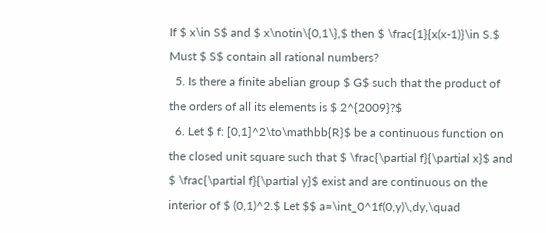If $ x\in S$ and $ x\notin\{0,1\},$ then $ \frac{1}{x(x-1)}\in S.$ Must $ S$ contain all rational numbers?
  5. Is there a finite abelian group $ G$ such that the product of the orders of all its elements is $ 2^{2009}?$
  6. Let $ f: [0,1]^2\to\mathbb{R}$ be a continuous function on the closed unit square such that $ \frac{\partial f}{\partial x}$ and $ \frac{\partial f}{\partial y}$ exist and are continuous on the interior of $ (0,1)^2.$ Let $$ a=\int_0^1f(0,y)\,dy,\quad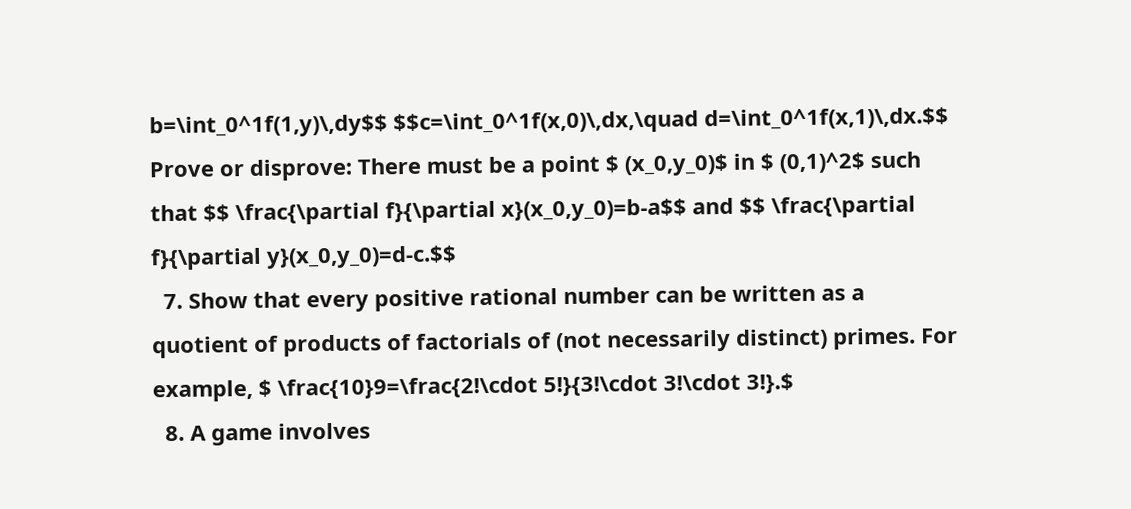b=\int_0^1f(1,y)\,dy$$ $$c=\int_0^1f(x,0)\,dx,\quad d=\int_0^1f(x,1)\,dx.$$ Prove or disprove: There must be a point $ (x_0,y_0)$ in $ (0,1)^2$ such that $$ \frac{\partial f}{\partial x}(x_0,y_0)=b-a$$ and $$ \frac{\partial f}{\partial y}(x_0,y_0)=d-c.$$
  7. Show that every positive rational number can be written as a quotient of products of factorials of (not necessarily distinct) primes. For example, $ \frac{10}9=\frac{2!\cdot 5!}{3!\cdot 3!\cdot 3!}.$
  8. A game involves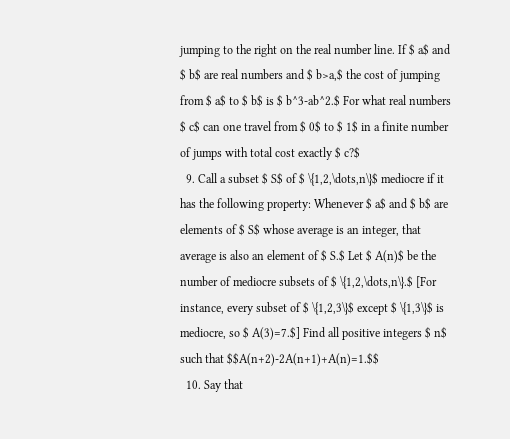jumping to the right on the real number line. If $ a$ and $ b$ are real numbers and $ b>a,$ the cost of jumping from $ a$ to $ b$ is $ b^3-ab^2.$ For what real numbers $ c$ can one travel from $ 0$ to $ 1$ in a finite number of jumps with total cost exactly $ c?$
  9. Call a subset $ S$ of $ \{1,2,\dots,n\}$ mediocre if it has the following property: Whenever $ a$ and $ b$ are elements of $ S$ whose average is an integer, that average is also an element of $ S.$ Let $ A(n)$ be the number of mediocre subsets of $ \{1,2,\dots,n\}.$ [For instance, every subset of $ \{1,2,3\}$ except $ \{1,3\}$ is mediocre, so $ A(3)=7.$] Find all positive integers $ n$ such that $$A(n+2)-2A(n+1)+A(n)=1.$$
  10. Say that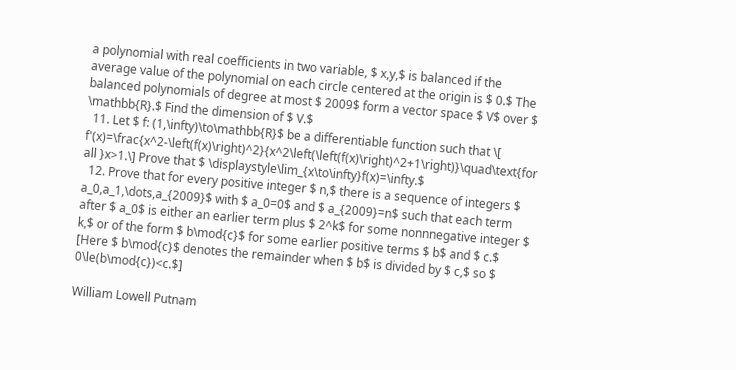a polynomial with real coefficients in two variable, $ x,y,$ is balanced if the average value of the polynomial on each circle centered at the origin is $ 0.$ The balanced polynomials of degree at most $ 2009$ form a vector space $ V$ over $ \mathbb{R}.$ Find the dimension of $ V.$
  11. Let $ f: (1,\infty)\to\mathbb{R}$ be a differentiable function such that \[ f'(x)=\frac{x^2-\left(f(x)\right)^2}{x^2\left(\left(f(x)\right)^2+1\right)}\quad\text{for all }x>1.\] Prove that $ \displaystyle\lim_{x\to\infty}f(x)=\infty.$
  12. Prove that for every positive integer $ n,$ there is a sequence of integers $ a_0,a_1,\dots,a_{2009}$ with $ a_0=0$ and $ a_{2009}=n$ such that each term after $ a_0$ is either an earlier term plus $ 2^k$ for some nonnnegative integer $ k,$ or of the form $ b\mod{c}$ for some earlier positive terms $ b$ and $ c.$ [Here $ b\mod{c}$ denotes the remainder when $ b$ is divided by $ c,$ so $ 0\le(b\mod{c})<c.$]

William Lowell Putnam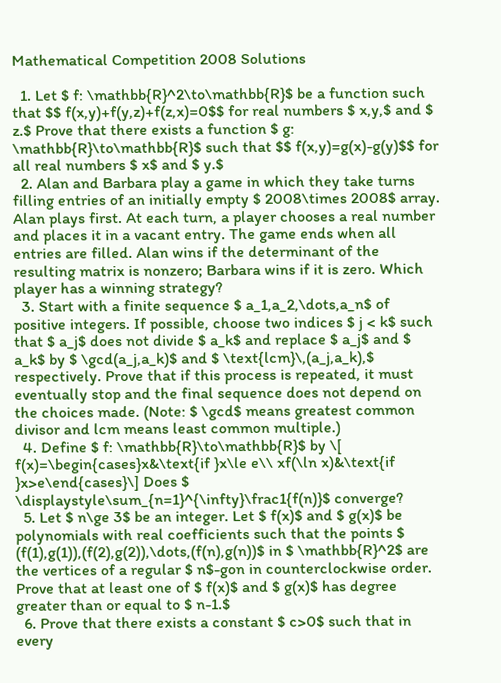Mathematical Competition 2008 Solutions

  1. Let $ f: \mathbb{R}^2\to\mathbb{R}$ be a function such that $$ f(x,y)+f(y,z)+f(z,x)=0$$ for real numbers $ x,y,$ and $ z.$ Prove that there exists a function $ g: \mathbb{R}\to\mathbb{R}$ such that $$ f(x,y)=g(x)-g(y)$$ for all real numbers $ x$ and $ y.$
  2. Alan and Barbara play a game in which they take turns filling entries of an initially empty $ 2008\times 2008$ array. Alan plays first. At each turn, a player chooses a real number and places it in a vacant entry. The game ends when all entries are filled. Alan wins if the determinant of the resulting matrix is nonzero; Barbara wins if it is zero. Which player has a winning strategy?
  3. Start with a finite sequence $ a_1,a_2,\dots,a_n$ of positive integers. If possible, choose two indices $ j < k$ such that $ a_j$ does not divide $ a_k$ and replace $ a_j$ and $ a_k$ by $ \gcd(a_j,a_k)$ and $ \text{lcm}\,(a_j,a_k),$ respectively. Prove that if this process is repeated, it must eventually stop and the final sequence does not depend on the choices made. (Note: $ \gcd$ means greatest common divisor and lcm means least common multiple.)
  4. Define $ f: \mathbb{R}\to\mathbb{R}$ by \[ f(x)=\begin{cases}x&\text{if }x\le e\\ xf(\ln x)&\text{if }x>e\end{cases}\] Does $ \displaystyle\sum_{n=1}^{\infty}\frac1{f(n)}$ converge?
  5. Let $ n\ge 3$ be an integer. Let $ f(x)$ and $ g(x)$ be polynomials with real coefficients such that the points $ (f(1),g(1)),(f(2),g(2)),\dots,(f(n),g(n))$ in $ \mathbb{R}^2$ are the vertices of a regular $ n$-gon in counterclockwise order. Prove that at least one of $ f(x)$ and $ g(x)$ has degree greater than or equal to $ n-1.$
  6. Prove that there exists a constant $ c>0$ such that in every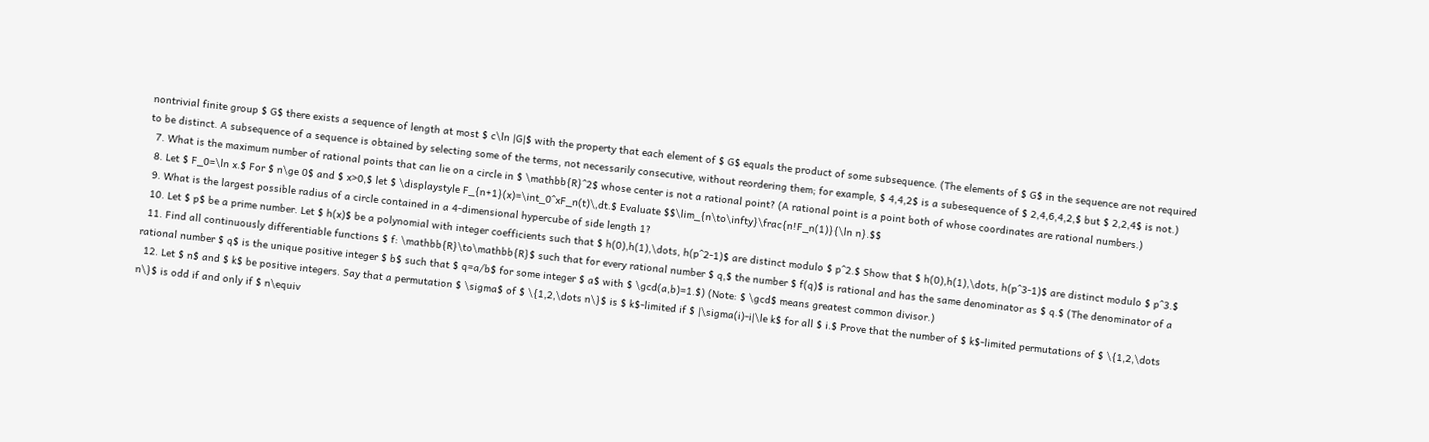nontrivial finite group $ G$ there exists a sequence of length at most $ c\ln |G|$ with the property that each element of $ G$ equals the product of some subsequence. (The elements of $ G$ in the sequence are not required to be distinct. A subsequence of a sequence is obtained by selecting some of the terms, not necessarily consecutive, without reordering them; for example, $ 4,4,2$ is a subesequence of $ 2,4,6,4,2,$ but $ 2,2,4$ is not.)
  7. What is the maximum number of rational points that can lie on a circle in $ \mathbb{R}^2$ whose center is not a rational point? (A rational point is a point both of whose coordinates are rational numbers.)
  8. Let $ F_0=\ln x.$ For $ n\ge 0$ and $ x>0,$ let $ \displaystyle F_{n+1}(x)=\int_0^xF_n(t)\,dt.$ Evaluate $$\lim_{n\to\infty}\frac{n!F_n(1)}{\ln n}.$$
  9. What is the largest possible radius of a circle contained in a 4-dimensional hypercube of side length 1?
  10. Let $ p$ be a prime number. Let $ h(x)$ be a polynomial with integer coefficients such that $ h(0),h(1),\dots, h(p^2-1)$ are distinct modulo $ p^2.$ Show that $ h(0),h(1),\dots, h(p^3-1)$ are distinct modulo $ p^3.$
  11. Find all continuously differentiable functions $ f: \mathbb{R}\to\mathbb{R}$ such that for every rational number $ q,$ the number $ f(q)$ is rational and has the same denominator as $ q.$ (The denominator of a rational number $ q$ is the unique positive integer $ b$ such that $ q=a/b$ for some integer $ a$ with $ \gcd(a,b)=1.$) (Note: $ \gcd$ means greatest common divisor.)
  12. Let $ n$ and $ k$ be positive integers. Say that a permutation $ \sigma$ of $ \{1,2,\dots n\}$ is $ k$-limited if $ |\sigma(i)-i|\le k$ for all $ i.$ Prove that the number of $ k$-limited permutations of $ \{1,2,\dots n\}$ is odd if and only if $ n\equiv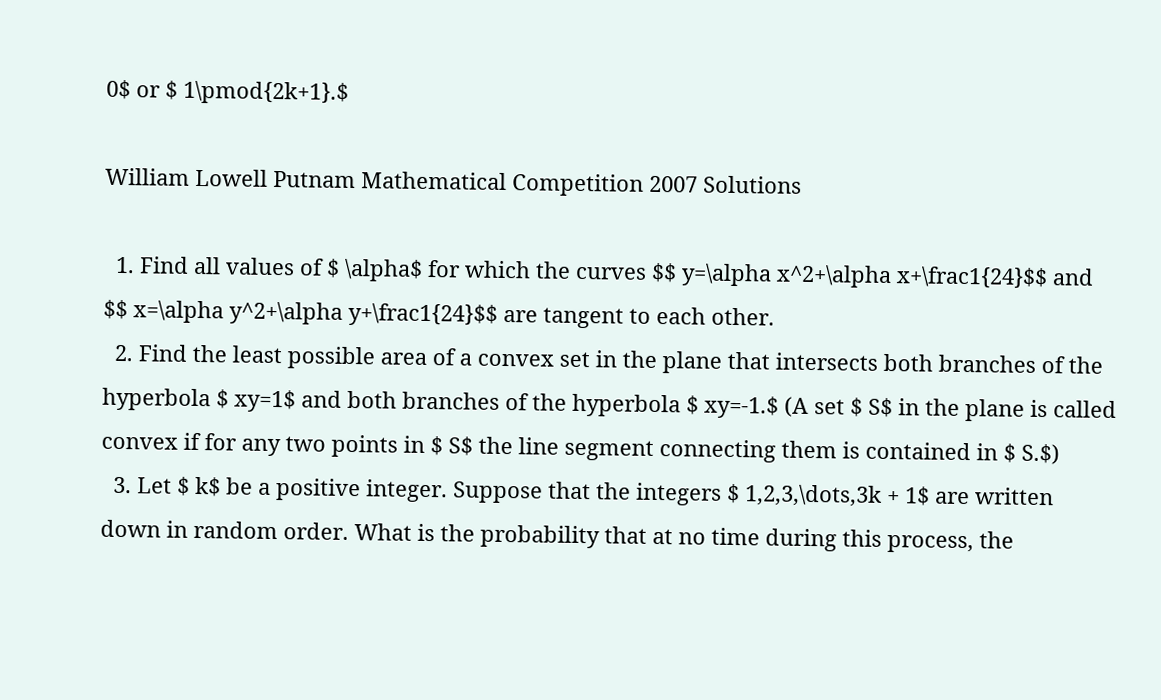0$ or $ 1\pmod{2k+1}.$

William Lowell Putnam Mathematical Competition 2007 Solutions

  1. Find all values of $ \alpha$ for which the curves $$ y=\alpha x^2+\alpha x+\frac1{24}$$ and $$ x=\alpha y^2+\alpha y+\frac1{24}$$ are tangent to each other.
  2. Find the least possible area of a convex set in the plane that intersects both branches of the hyperbola $ xy=1$ and both branches of the hyperbola $ xy=-1.$ (A set $ S$ in the plane is called convex if for any two points in $ S$ the line segment connecting them is contained in $ S.$)
  3. Let $ k$ be a positive integer. Suppose that the integers $ 1,2,3,\dots,3k + 1$ are written down in random order. What is the probability that at no time during this process, the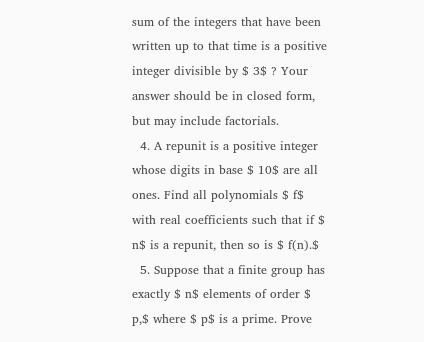sum of the integers that have been written up to that time is a positive integer divisible by $ 3$ ? Your answer should be in closed form, but may include factorials.
  4. A repunit is a positive integer whose digits in base $ 10$ are all ones. Find all polynomials $ f$ with real coefficients such that if $ n$ is a repunit, then so is $ f(n).$
  5. Suppose that a finite group has exactly $ n$ elements of order $ p,$ where $ p$ is a prime. Prove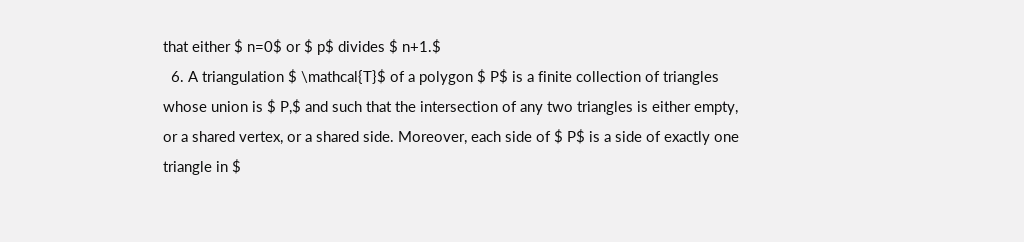that either $ n=0$ or $ p$ divides $ n+1.$
  6. A triangulation $ \mathcal{T}$ of a polygon $ P$ is a finite collection of triangles whose union is $ P,$ and such that the intersection of any two triangles is either empty, or a shared vertex, or a shared side. Moreover, each side of $ P$ is a side of exactly one triangle in $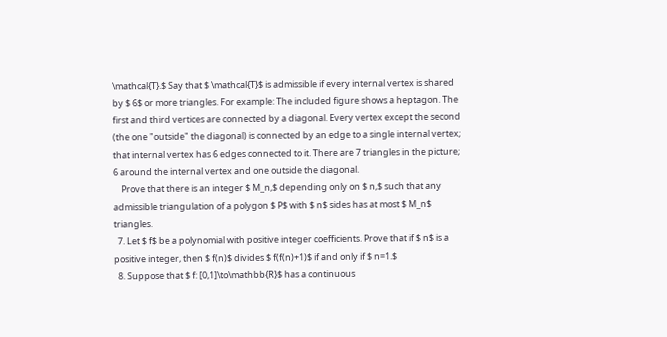\mathcal{T}.$ Say that $ \mathcal{T}$ is admissible if every internal vertex is shared by $ 6$ or more triangles. For example: The included figure shows a heptagon. The first and third vertices are connected by a diagonal. Every vertex except the second (the one "outside" the diagonal) is connected by an edge to a single internal vertex; that internal vertex has 6 edges connected to it. There are 7 triangles in the picture; 6 around the internal vertex and one outside the diagonal.
    Prove that there is an integer $ M_n,$ depending only on $ n,$ such that any admissible triangulation of a polygon $ P$ with $ n$ sides has at most $ M_n$ triangles.
  7. Let $ f$ be a polynomial with positive integer coefficients. Prove that if $ n$ is a positive integer, then $ f(n)$ divides $ f(f(n)+1)$ if and only if $ n=1.$
  8. Suppose that $ f: [0,1]\to\mathbb{R}$ has a continuous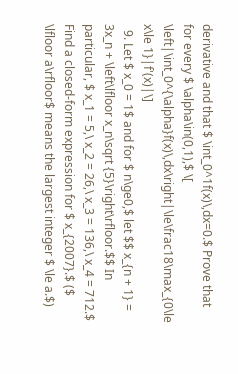derivative and that $ \int_0^1f(x)\,dx=0.$ Prove that for every $ \alpha\in(0,1),$ \[ \left|\int_0^{\alpha}f(x)\,dx\right|\le\frac18\max_{0\le x\le 1}|f'(x)|\]
  9. Let $ x_0 = 1$ and for $ n\ge0,$ let $$ x_{n + 1} = 3x_n + \left\lfloor x_n\sqrt {5}\right\rfloor.$$ In particular, $ x_1 = 5,\ x_2 = 26,\ x_3 = 136,\ x_4 = 712.$ Find a closed-form expression for $ x_{2007}.$ ($ \lfloor a\rfloor$ means the largest integer $ \le a.$)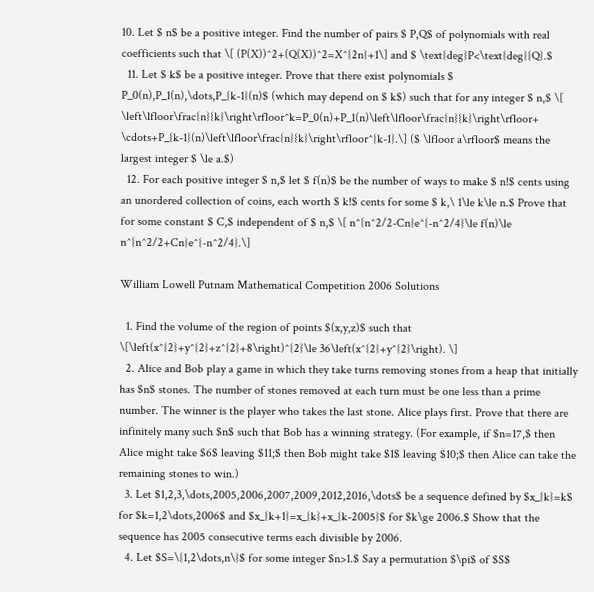10. Let $ n$ be a positive integer. Find the number of pairs $ P,Q$ of polynomials with real coefficients such that \[ (P(X))^2+(Q(X))^2=X^{2n}+1\] and $ \text{deg}P<\text{deg}{Q}.$
  11. Let $ k$ be a positive integer. Prove that there exist polynomials $ P_0(n),P_1(n),\dots,P_{k-1}(n)$ (which may depend on $ k$) such that for any integer $ n,$ \[ \left\lfloor\frac{n}{k}\right\rfloor^k=P_0(n)+P_1(n)\left\lfloor\frac{n}{k}\right\rfloor+ \cdots+P_{k-1}(n)\left\lfloor\frac{n}{k}\right\rfloor^{k-1}.\] ($ \lfloor a\rfloor$ means the largest integer $ \le a.$)
  12. For each positive integer $ n,$ let $ f(n)$ be the number of ways to make $ n!$ cents using an unordered collection of coins, each worth $ k!$ cents for some $ k,\ 1\le k\le n.$ Prove that for some constant $ C,$ independent of $ n,$ \[ n^{n^2/2-Cn}e^{-n^2/4}\le f(n)\le n^{n^2/2+Cn}e^{-n^2/4}.\]

William Lowell Putnam Mathematical Competition 2006 Solutions

  1. Find the volume of the region of points $(x,y,z)$ such that \[\left(x^{2}+y^{2}+z^{2}+8\right)^{2}\le 36\left(x^{2}+y^{2}\right). \]
  2. Alice and Bob play a game in which they take turns removing stones from a heap that initially has $n$ stones. The number of stones removed at each turn must be one less than a prime number. The winner is the player who takes the last stone. Alice plays first. Prove that there are infinitely many such $n$ such that Bob has a winning strategy. (For example, if $n=17,$ then Alice might take $6$ leaving $11;$ then Bob might take $1$ leaving $10;$ then Alice can take the remaining stones to win.)
  3. Let $1,2,3,\dots,2005,2006,2007,2009,2012,2016,\dots$ be a sequence defined by $x_{k}=k$ for $k=1,2\dots,2006$ and $x_{k+1}=x_{k}+x_{k-2005}$ for $k\ge 2006.$ Show that the sequence has 2005 consecutive terms each divisible by 2006.
  4. Let $S=\{1,2\dots,n\}$ for some integer $n>1.$ Say a permutation $\pi$ of $S$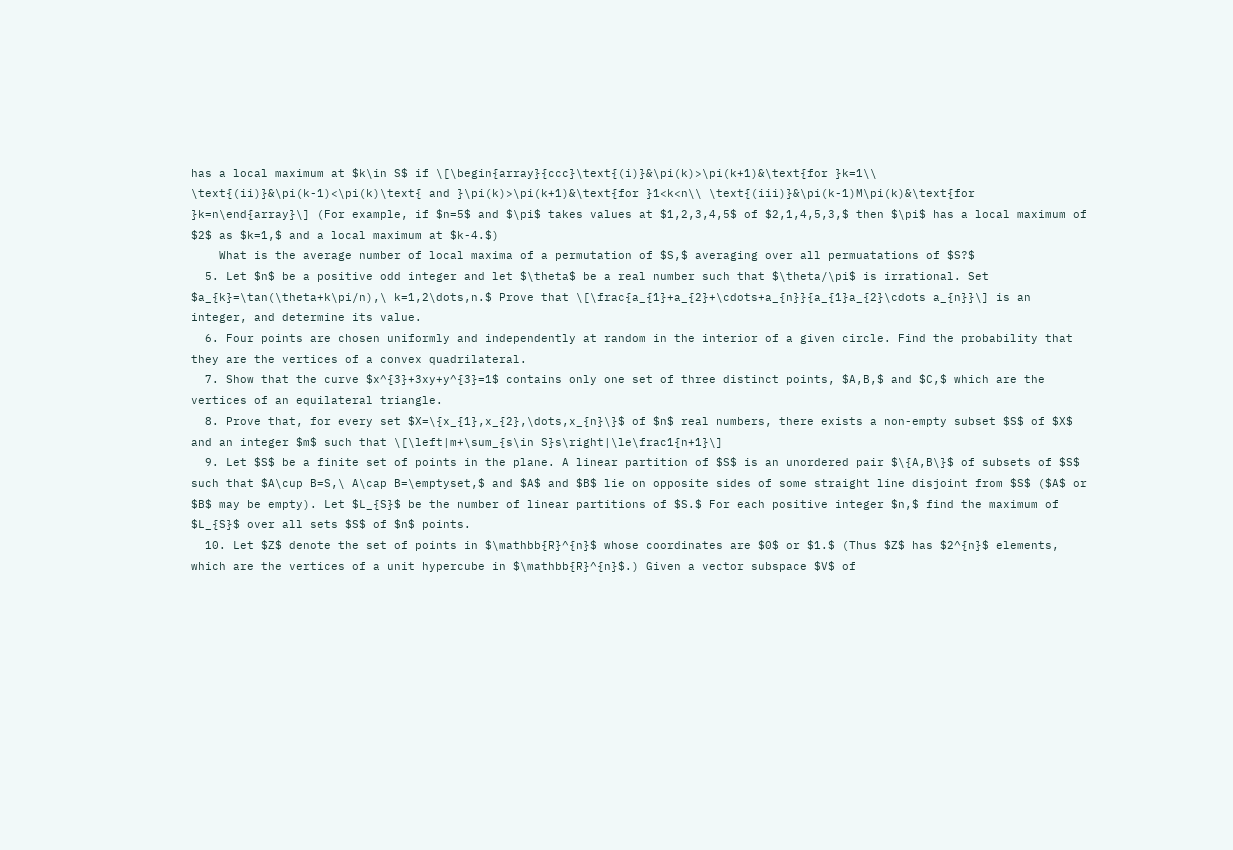has a local maximum at $k\in S$ if \[\begin{array}{ccc}\text{(i)}&\pi(k)>\pi(k+1)&\text{for }k=1\\ \text{(ii)}&\pi(k-1)<\pi(k)\text{ and }\pi(k)>\pi(k+1)&\text{for }1<k<n\\ \text{(iii)}&\pi(k-1)M\pi(k)&\text{for }k=n\end{array}\] (For example, if $n=5$ and $\pi$ takes values at $1,2,3,4,5$ of $2,1,4,5,3,$ then $\pi$ has a local maximum of $2$ as $k=1,$ and a local maximum at $k-4.$)
    What is the average number of local maxima of a permutation of $S,$ averaging over all permuatations of $S?$
  5. Let $n$ be a positive odd integer and let $\theta$ be a real number such that $\theta/\pi$ is irrational. Set $a_{k}=\tan(\theta+k\pi/n),\ k=1,2\dots,n.$ Prove that \[\frac{a_{1}+a_{2}+\cdots+a_{n}}{a_{1}a_{2}\cdots a_{n}}\] is an integer, and determine its value.
  6. Four points are chosen uniformly and independently at random in the interior of a given circle. Find the probability that they are the vertices of a convex quadrilateral.
  7. Show that the curve $x^{3}+3xy+y^{3}=1$ contains only one set of three distinct points, $A,B,$ and $C,$ which are the vertices of an equilateral triangle.
  8. Prove that, for every set $X=\{x_{1},x_{2},\dots,x_{n}\}$ of $n$ real numbers, there exists a non-empty subset $S$ of $X$ and an integer $m$ such that \[\left|m+\sum_{s\in S}s\right|\le\frac1{n+1}\]
  9. Let $S$ be a finite set of points in the plane. A linear partition of $S$ is an unordered pair $\{A,B\}$ of subsets of $S$ such that $A\cup B=S,\ A\cap B=\emptyset,$ and $A$ and $B$ lie on opposite sides of some straight line disjoint from $S$ ($A$ or $B$ may be empty). Let $L_{S}$ be the number of linear partitions of $S.$ For each positive integer $n,$ find the maximum of $L_{S}$ over all sets $S$ of $n$ points.
  10. Let $Z$ denote the set of points in $\mathbb{R}^{n}$ whose coordinates are $0$ or $1.$ (Thus $Z$ has $2^{n}$ elements, which are the vertices of a unit hypercube in $\mathbb{R}^{n}$.) Given a vector subspace $V$ of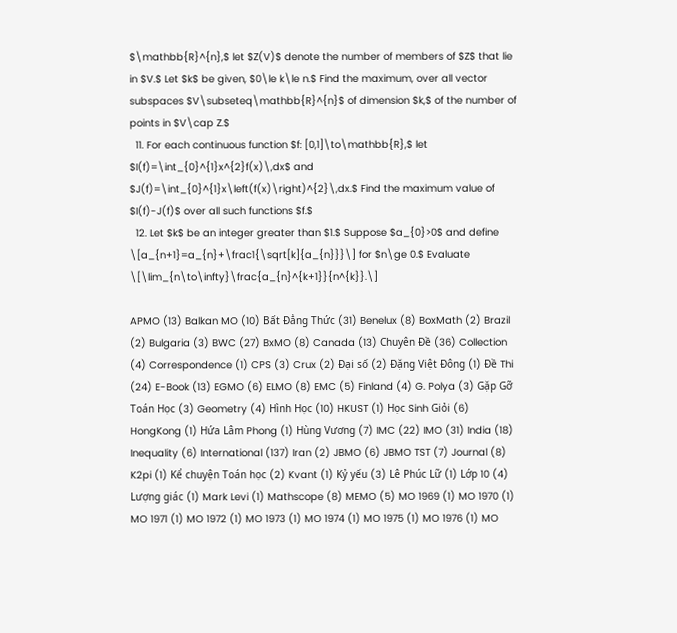$\mathbb{R}^{n},$ let $Z(V)$ denote the number of members of $Z$ that lie in $V.$ Let $k$ be given, $0\le k\le n.$ Find the maximum, over all vector subspaces $V\subseteq\mathbb{R}^{n}$ of dimension $k,$ of the number of points in $V\cap Z.$
  11. For each continuous function $f: [0,1]\to\mathbb{R},$ let $I(f)=\int_{0}^{1}x^{2}f(x)\,dx$ and $J(f)=\int_{0}^{1}x\left(f(x)\right)^{2}\,dx.$ Find the maximum value of $I(f)-J(f)$ over all such functions $f.$
  12. Let $k$ be an integer greater than $1.$ Suppose $a_{0}>0$ and define \[a_{n+1}=a_{n}+\frac1{\sqrt[k]{a_{n}}}\] for $n\ge 0.$ Evaluate \[\lim_{n\to\infty}\frac{a_{n}^{k+1}}{n^{k}}.\]

APMO (13) Balkan MO (10) Bất Đẳng Thức (31) Benelux (8) BoxMath (2) Brazil (2) Bulgaria (3) BWC (27) BxMO (8) Canada (13) Chuyên Đề (36) Collection (4) Correspondence (1) CPS (3) Crux (2) Đại số (2) Đặng Việt Đông (1) Đề Thi (24) E-Book (13) EGMO (6) ELMO (8) EMC (5) Finland (4) G. Polya (3) Gặp Gỡ Toán Học (3) Geometry (4) Hình Học (10) HKUST (1) Học Sinh Giỏi (6) HongKong (1) Hứa Lâm Phong (1) Hùng Vương (7) IMC (22) IMO (31) India (18) Inequality (6) International (137) Iran (2) JBMO (6) JBMO TST (7) Journal (8) K2pi (1) Kể chuyện Toán học (2) Kvant (1) Kỷ yếu (3) Lê Phúc Lữ (1) Lớp 10 (4) Lượng giác (1) Mark Levi (1) Mathscope (8) MEMO (5) MO 1969 (1) MO 1970 (1) MO 1971 (1) MO 1972 (1) MO 1973 (1) MO 1974 (1) MO 1975 (1) MO 1976 (1) MO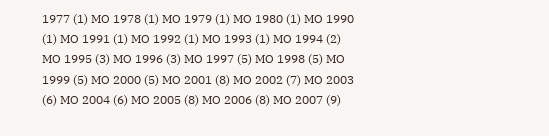1977 (1) MO 1978 (1) MO 1979 (1) MO 1980 (1) MO 1990 (1) MO 1991 (1) MO 1992 (1) MO 1993 (1) MO 1994 (2) MO 1995 (3) MO 1996 (3) MO 1997 (5) MO 1998 (5) MO 1999 (5) MO 2000 (5) MO 2001 (8) MO 2002 (7) MO 2003 (6) MO 2004 (6) MO 2005 (8) MO 2006 (8) MO 2007 (9)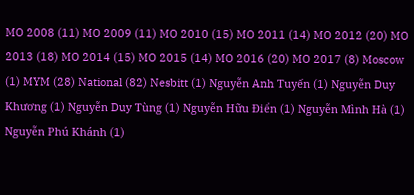MO 2008 (11) MO 2009 (11) MO 2010 (15) MO 2011 (14) MO 2012 (20) MO 2013 (18) MO 2014 (15) MO 2015 (14) MO 2016 (20) MO 2017 (8) Moscow (1) MYM (28) National (82) Nesbitt (1) Nguyễn Anh Tuyến (1) Nguyễn Duy Khương (1) Nguyễn Duy Tùng (1) Nguyễn Hữu Điển (1) Nguyễn Mình Hà (1) Nguyễn Phú Khánh (1)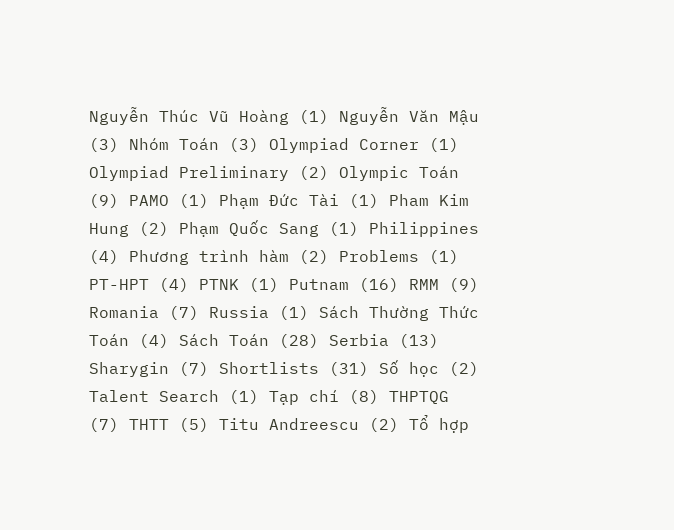Nguyễn Thúc Vũ Hoàng (1) Nguyễn Văn Mậu (3) Nhóm Toán (3) Olympiad Corner (1) Olympiad Preliminary (2) Olympic Toán (9) PAMO (1) Phạm Đức Tài (1) Pham Kim Hung (2) Phạm Quốc Sang (1) Philippines (4) Phương trình hàm (2) Problems (1) PT-HPT (4) PTNK (1) Putnam (16) RMM (9) Romania (7) Russia (1) Sách Thường Thức Toán (4) Sách Toán (28) Serbia (13) Sharygin (7) Shortlists (31) Số học (2) Talent Search (1) Tạp chí (8) THPTQG (7) THTT (5) Titu Andreescu (2) Tổ hợp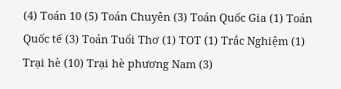(4) Toán 10 (5) Toán Chuyên (3) Toán Quốc Gia (1) Toán Quốc tế (3) Toán Tuổi Thơ (1) TOT (1) Trắc Nghiệm (1) Trại hè (10) Trại hè phương Nam (3)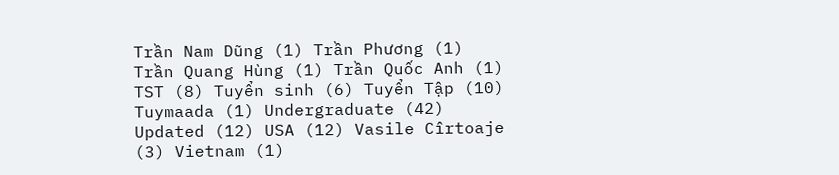Trần Nam Dũng (1) Trần Phương (1) Trần Quang Hùng (1) Trần Quốc Anh (1) TST (8) Tuyển sinh (6) Tuyển Tập (10) Tuymaada (1) Undergraduate (42) Updated (12) USA (12) Vasile Cîrtoaje (3) Vietnam (1)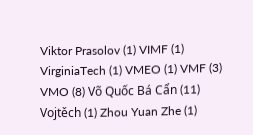Viktor Prasolov (1) VIMF (1) VirginiaTech (1) VMEO (1) VMF (3) VMO (8) Võ Quốc Bá Cẩn (11) Vojtěch (1) Zhou Yuan Zhe (1)